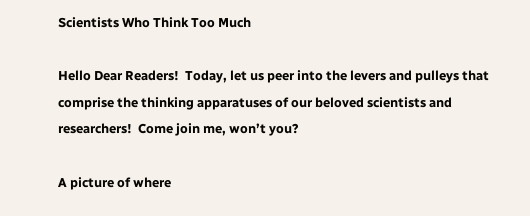Scientists Who Think Too Much

Hello Dear Readers!  Today, let us peer into the levers and pulleys that comprise the thinking apparatuses of our beloved scientists and researchers!  Come join me, won’t you?

A picture of where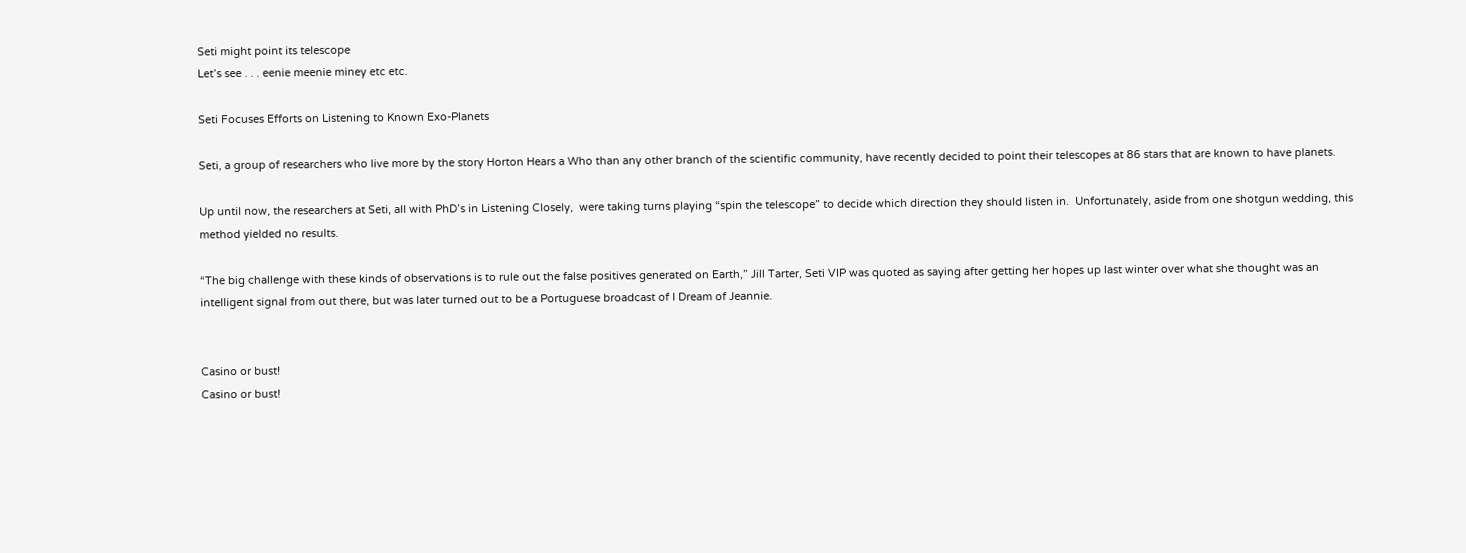Seti might point its telescope
Let’s see . . . eenie meenie miney etc etc.

Seti Focuses Efforts on Listening to Known Exo-Planets

Seti, a group of researchers who live more by the story Horton Hears a Who than any other branch of the scientific community, have recently decided to point their telescopes at 86 stars that are known to have planets.

Up until now, the researchers at Seti, all with PhD’s in Listening Closely,  were taking turns playing “spin the telescope” to decide which direction they should listen in.  Unfortunately, aside from one shotgun wedding, this method yielded no results.

“The big challenge with these kinds of observations is to rule out the false positives generated on Earth,” Jill Tarter, Seti VIP was quoted as saying after getting her hopes up last winter over what she thought was an intelligent signal from out there, but was later turned out to be a Portuguese broadcast of I Dream of Jeannie.


Casino or bust!
Casino or bust!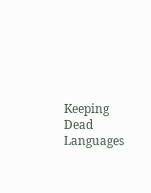Keeping Dead Languages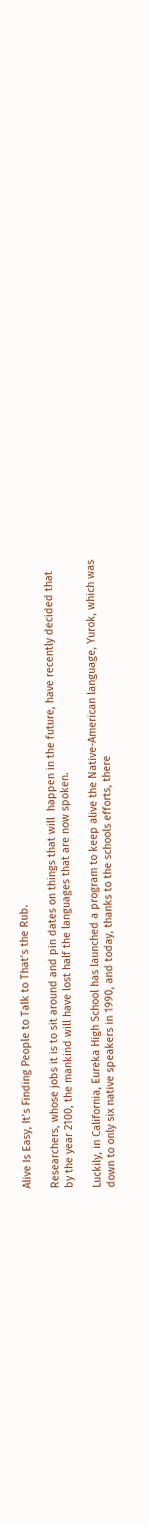Alive Is Easy, It’s Finding People to Talk to That’s the Rub.

Researchers, whose jobs it is to sit around and pin dates on things that will  happen in the future, have recently decided that by the year 2100, the mankind will have lost half the languages that are now spoken.

Luckily, in California, Eureka High School has launched a program to keep alive the Native-American language, Yurok, which was down to only six native speakers in 1990, and today, thanks to the schools efforts, there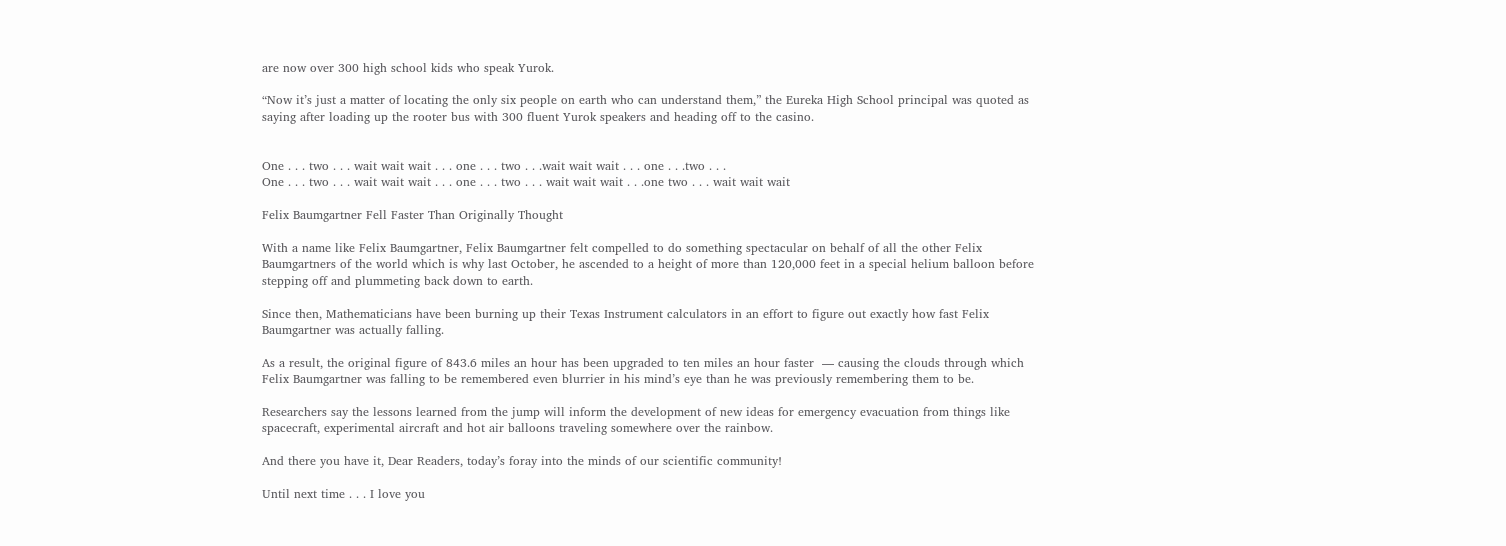are now over 300 high school kids who speak Yurok.

“Now it’s just a matter of locating the only six people on earth who can understand them,” the Eureka High School principal was quoted as saying after loading up the rooter bus with 300 fluent Yurok speakers and heading off to the casino.


One . . . two . . . wait wait wait . . . one . . . two . . .wait wait wait . . . one . . .two . . .
One . . . two . . . wait wait wait . . . one . . . two . . . wait wait wait . . .one two . . . wait wait wait

Felix Baumgartner Fell Faster Than Originally Thought

With a name like Felix Baumgartner, Felix Baumgartner felt compelled to do something spectacular on behalf of all the other Felix Baumgartners of the world which is why last October, he ascended to a height of more than 120,000 feet in a special helium balloon before stepping off and plummeting back down to earth.

Since then, Mathematicians have been burning up their Texas Instrument calculators in an effort to figure out exactly how fast Felix Baumgartner was actually falling.

As a result, the original figure of 843.6 miles an hour has been upgraded to ten miles an hour faster  — causing the clouds through which Felix Baumgartner was falling to be remembered even blurrier in his mind’s eye than he was previously remembering them to be.

Researchers say the lessons learned from the jump will inform the development of new ideas for emergency evacuation from things like spacecraft, experimental aircraft and hot air balloons traveling somewhere over the rainbow.

And there you have it, Dear Readers, today’s foray into the minds of our scientific community!

Until next time . . . I love you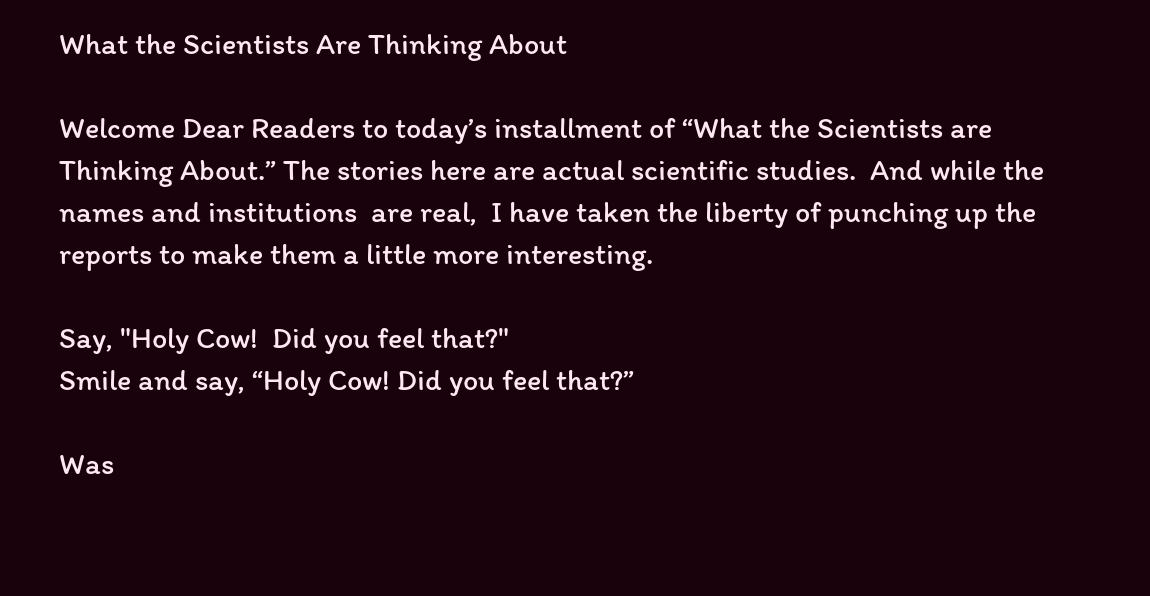What the Scientists Are Thinking About

Welcome Dear Readers to today’s installment of “What the Scientists are Thinking About.” The stories here are actual scientific studies.  And while the  names and institutions  are real,  I have taken the liberty of punching up the reports to make them a little more interesting.

Say, "Holy Cow!  Did you feel that?"
Smile and say, “Holy Cow! Did you feel that?”

Was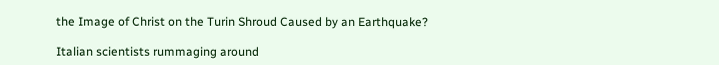the Image of Christ on the Turin Shroud Caused by an Earthquake?

Italian scientists rummaging around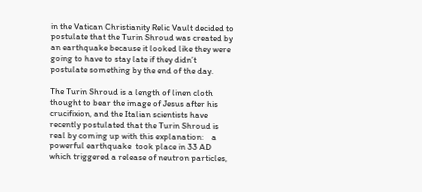in the Vatican Christianity Relic Vault decided to postulate that the Turin Shroud was created by an earthquake because it looked like they were going to have to stay late if they didn’t postulate something by the end of the day.

The Turin Shroud is a length of linen cloth thought to bear the image of Jesus after his crucifixion, and the Italian scientists have recently postulated that the Turin Shroud is real by coming up with this explanation:    a powerful earthquake  took place in 33 AD which triggered a release of neutron particles,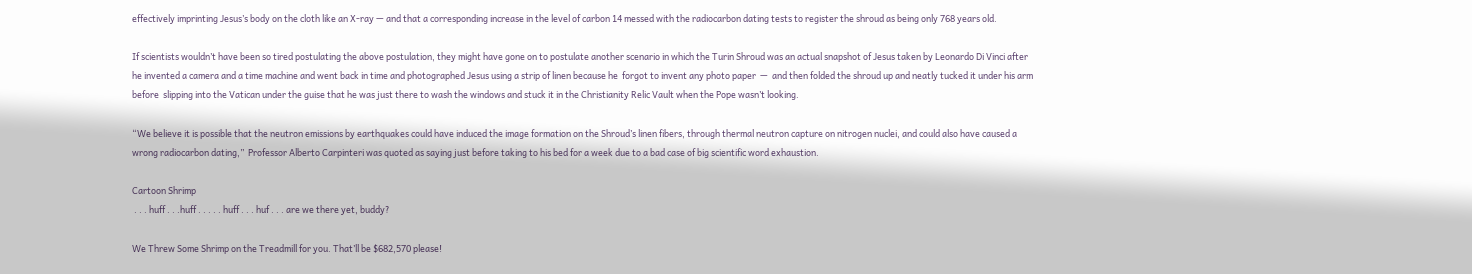effectively imprinting Jesus’s body on the cloth like an X-ray — and that a corresponding increase in the level of carbon 14 messed with the radiocarbon dating tests to register the shroud as being only 768 years old.

If scientists wouldn’t have been so tired postulating the above postulation, they might have gone on to postulate another scenario in which the Turin Shroud was an actual snapshot of Jesus taken by Leonardo Di Vinci after he invented a camera and a time machine and went back in time and photographed Jesus using a strip of linen because he  forgot to invent any photo paper  —  and then folded the shroud up and neatly tucked it under his arm  before  slipping into the Vatican under the guise that he was just there to wash the windows and stuck it in the Christianity Relic Vault when the Pope wasn’t looking.

“We believe it is possible that the neutron emissions by earthquakes could have induced the image formation on the Shroud’s linen fibers, through thermal neutron capture on nitrogen nuclei, and could also have caused a wrong radiocarbon dating,”  Professor Alberto Carpinteri was quoted as saying just before taking to his bed for a week due to a bad case of big scientific word exhaustion.

Cartoon Shrimp
 . . . huff . . .huff . . . . . huff . . . huf . . . are we there yet, buddy?

We Threw Some Shrimp on the Treadmill for you. That’ll be $682,570 please!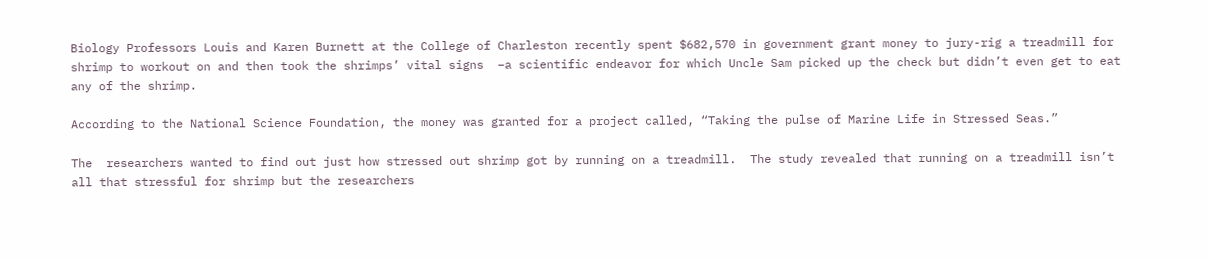Biology Professors Louis and Karen Burnett at the College of Charleston recently spent $682,570 in government grant money to jury-rig a treadmill for  shrimp to workout on and then took the shrimps’ vital signs  –a scientific endeavor for which Uncle Sam picked up the check but didn’t even get to eat any of the shrimp.

According to the National Science Foundation, the money was granted for a project called, “Taking the pulse of Marine Life in Stressed Seas.”

The  researchers wanted to find out just how stressed out shrimp got by running on a treadmill.  The study revealed that running on a treadmill isn’t all that stressful for shrimp but the researchers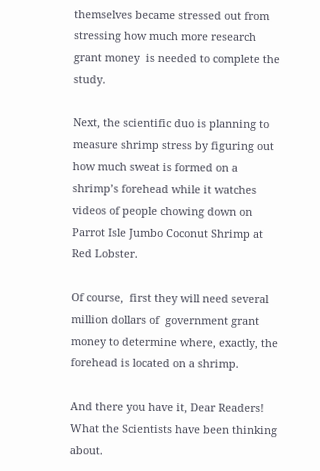themselves became stressed out from stressing how much more research grant money  is needed to complete the study.

Next, the scientific duo is planning to measure shrimp stress by figuring out how much sweat is formed on a shrimp’s forehead while it watches videos of people chowing down on Parrot Isle Jumbo Coconut Shrimp at Red Lobster.

Of course,  first they will need several million dollars of  government grant money to determine where, exactly, the forehead is located on a shrimp.

And there you have it, Dear Readers!  What the Scientists have been thinking about.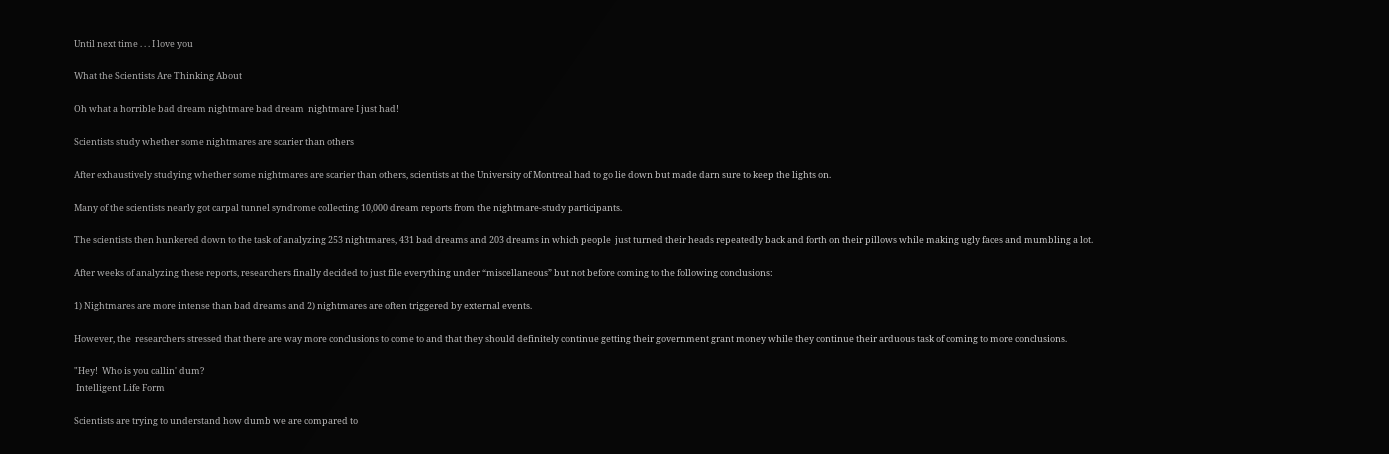Until next time . . . I love you

What the Scientists Are Thinking About

Oh what a horrible bad dream nightmare bad dream  nightmare I just had!

Scientists study whether some nightmares are scarier than others

After exhaustively studying whether some nightmares are scarier than others, scientists at the University of Montreal had to go lie down but made darn sure to keep the lights on.

Many of the scientists nearly got carpal tunnel syndrome collecting 10,000 dream reports from the nightmare-study participants.

The scientists then hunkered down to the task of analyzing 253 nightmares, 431 bad dreams and 203 dreams in which people  just turned their heads repeatedly back and forth on their pillows while making ugly faces and mumbling a lot.

After weeks of analyzing these reports, researchers finally decided to just file everything under “miscellaneous” but not before coming to the following conclusions:

1) Nightmares are more intense than bad dreams and 2) nightmares are often triggered by external events.

However, the  researchers stressed that there are way more conclusions to come to and that they should definitely continue getting their government grant money while they continue their arduous task of coming to more conclusions.

"Hey!  Who is you callin' dum?
 Intelligent Life Form

Scientists are trying to understand how dumb we are compared to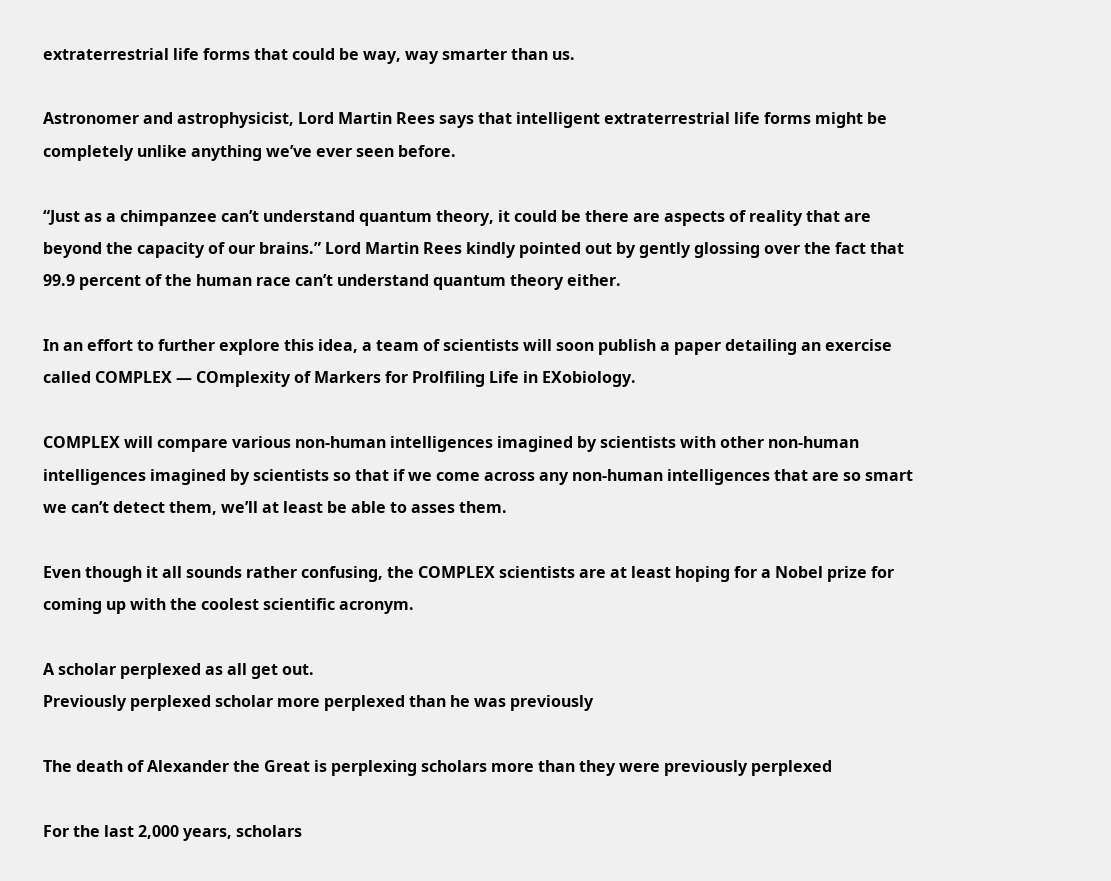extraterrestrial life forms that could be way, way smarter than us.

Astronomer and astrophysicist, Lord Martin Rees says that intelligent extraterrestrial life forms might be completely unlike anything we’ve ever seen before.

“Just as a chimpanzee can’t understand quantum theory, it could be there are aspects of reality that are beyond the capacity of our brains.” Lord Martin Rees kindly pointed out by gently glossing over the fact that 99.9 percent of the human race can’t understand quantum theory either.

In an effort to further explore this idea, a team of scientists will soon publish a paper detailing an exercise called COMPLEX — COmplexity of Markers for Prolfiling Life in EXobiology.

COMPLEX will compare various non-human intelligences imagined by scientists with other non-human intelligences imagined by scientists so that if we come across any non-human intelligences that are so smart we can’t detect them, we’ll at least be able to asses them.

Even though it all sounds rather confusing, the COMPLEX scientists are at least hoping for a Nobel prize for coming up with the coolest scientific acronym.

A scholar perplexed as all get out.
Previously perplexed scholar more perplexed than he was previously

The death of Alexander the Great is perplexing scholars more than they were previously perplexed

For the last 2,000 years, scholars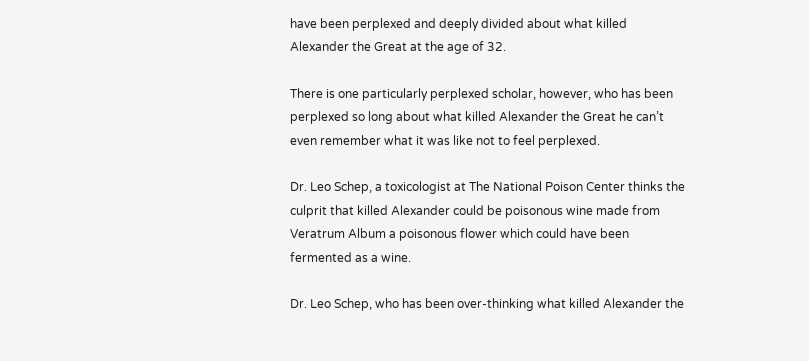have been perplexed and deeply divided about what killed Alexander the Great at the age of 32.

There is one particularly perplexed scholar, however, who has been perplexed so long about what killed Alexander the Great he can’t even remember what it was like not to feel perplexed.

Dr. Leo Schep, a toxicologist at The National Poison Center thinks the culprit that killed Alexander could be poisonous wine made from Veratrum Album a poisonous flower which could have been fermented as a wine.

Dr. Leo Schep, who has been over-thinking what killed Alexander the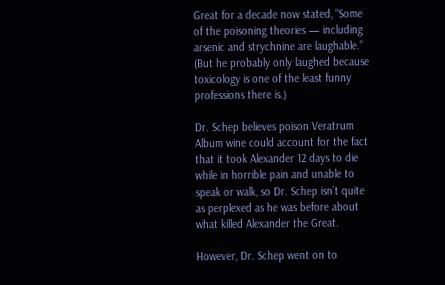Great for a decade now stated, “Some of the poisoning theories — including arsenic and strychnine are laughable.”  (But he probably only laughed because toxicology is one of the least funny professions there is.)

Dr. Schep believes poison Veratrum Album wine could account for the fact that it took Alexander 12 days to die while in horrible pain and unable to speak or walk, so Dr. Schep isn’t quite as perplexed as he was before about what killed Alexander the Great.

However, Dr. Schep went on to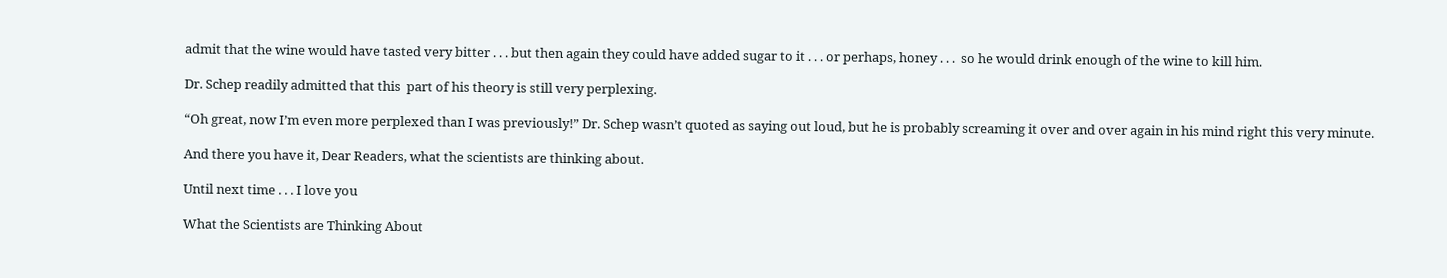admit that the wine would have tasted very bitter . . . but then again they could have added sugar to it . . . or perhaps, honey . . .  so he would drink enough of the wine to kill him.

Dr. Schep readily admitted that this  part of his theory is still very perplexing.

“Oh great, now I’m even more perplexed than I was previously!” Dr. Schep wasn’t quoted as saying out loud, but he is probably screaming it over and over again in his mind right this very minute.

And there you have it, Dear Readers, what the scientists are thinking about.

Until next time . . . I love you

What the Scientists are Thinking About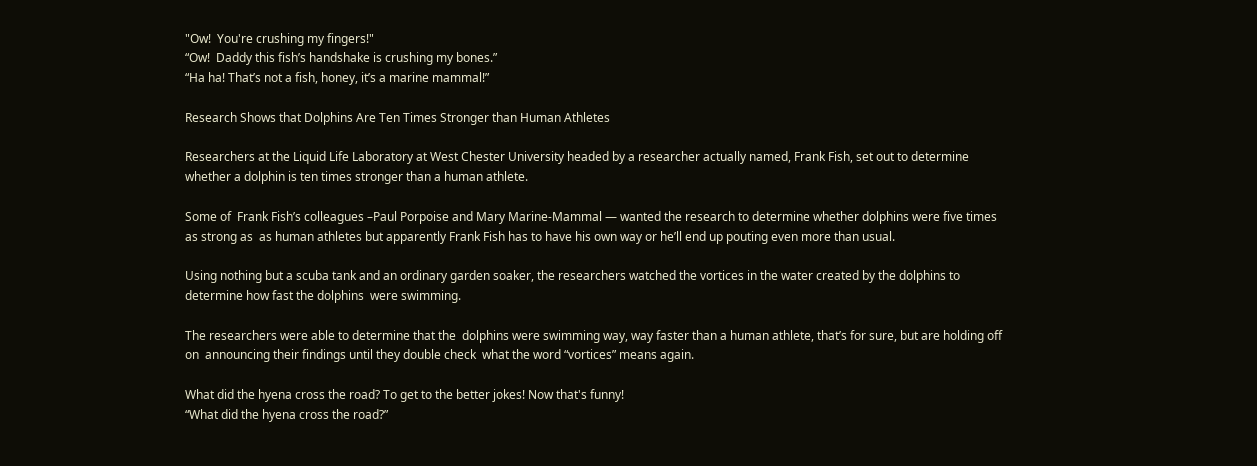"Ow!  You're crushing my fingers!"
“Ow!  Daddy this fish’s handshake is crushing my bones.”
“Ha ha! That’s not a fish, honey, it’s a marine mammal!”

Research Shows that Dolphins Are Ten Times Stronger than Human Athletes

Researchers at the Liquid Life Laboratory at West Chester University headed by a researcher actually named, Frank Fish, set out to determine whether a dolphin is ten times stronger than a human athlete.

Some of  Frank Fish’s colleagues –Paul Porpoise and Mary Marine-Mammal — wanted the research to determine whether dolphins were five times as strong as  as human athletes but apparently Frank Fish has to have his own way or he’ll end up pouting even more than usual.

Using nothing but a scuba tank and an ordinary garden soaker, the researchers watched the vortices in the water created by the dolphins to determine how fast the dolphins  were swimming.

The researchers were able to determine that the  dolphins were swimming way, way faster than a human athlete, that’s for sure, but are holding off on  announcing their findings until they double check  what the word “vortices” means again.

What did the hyena cross the road? To get to the better jokes! Now that's funny!
“What did the hyena cross the road?”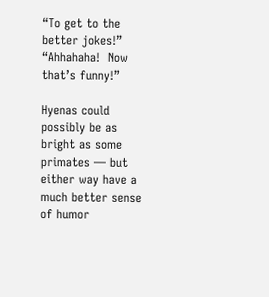“To get to the better jokes!”
“Ahhahaha!  Now that’s funny!”

Hyenas could possibly be as bright as some primates — but either way have a much better sense of humor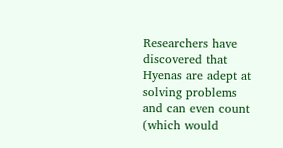Researchers have discovered that Hyenas are adept at solving problems and can even count (which would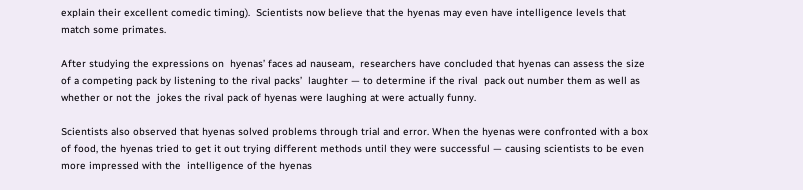explain their excellent comedic timing).  Scientists now believe that the hyenas may even have intelligence levels that match some primates.

After studying the expressions on  hyenas’ faces ad nauseam,  researchers have concluded that hyenas can assess the size of a competing pack by listening to the rival packs’  laughter — to determine if the rival  pack out number them as well as whether or not the  jokes the rival pack of hyenas were laughing at were actually funny.

Scientists also observed that hyenas solved problems through trial and error. When the hyenas were confronted with a box of food, the hyenas tried to get it out trying different methods until they were successful — causing scientists to be even more impressed with the  intelligence of the hyenas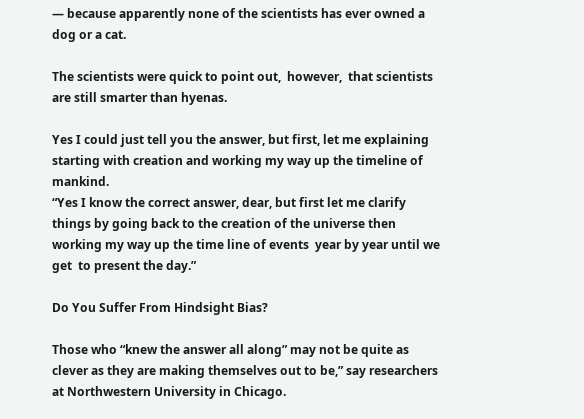— because apparently none of the scientists has ever owned a dog or a cat.

The scientists were quick to point out,  however,  that scientists are still smarter than hyenas.

Yes I could just tell you the answer, but first, let me explaining starting with creation and working my way up the timeline of mankind.
“Yes I know the correct answer, dear, but first let me clarify things by going back to the creation of the universe then working my way up the time line of events  year by year until we get  to present the day.”

Do You Suffer From Hindsight Bias?

Those who “knew the answer all along” may not be quite as clever as they are making themselves out to be,” say researchers at Northwestern University in Chicago.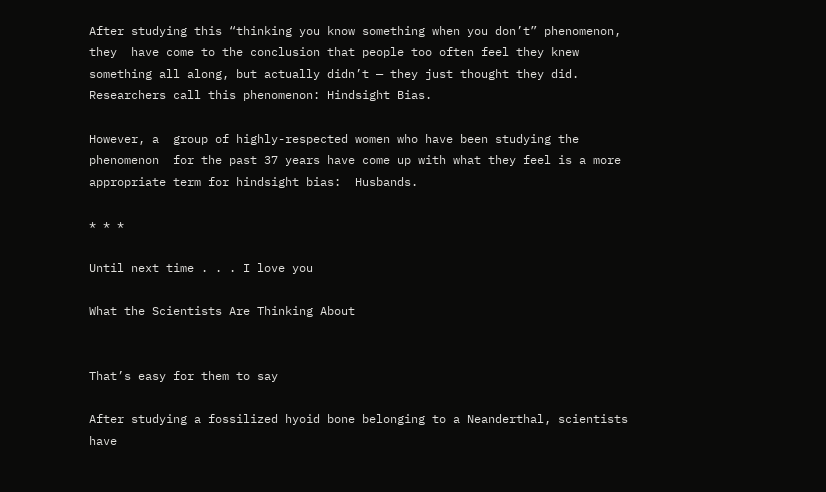After studying this “thinking you know something when you don’t” phenomenon, they  have come to the conclusion that people too often feel they knew something all along, but actually didn’t — they just thought they did.  Researchers call this phenomenon: Hindsight Bias.

However, a  group of highly-respected women who have been studying the  phenomenon  for the past 37 years have come up with what they feel is a more appropriate term for hindsight bias:  Husbands.

* * *

Until next time . . . I love you

What the Scientists Are Thinking About


That’s easy for them to say

After studying a fossilized hyoid bone belonging to a Neanderthal, scientists have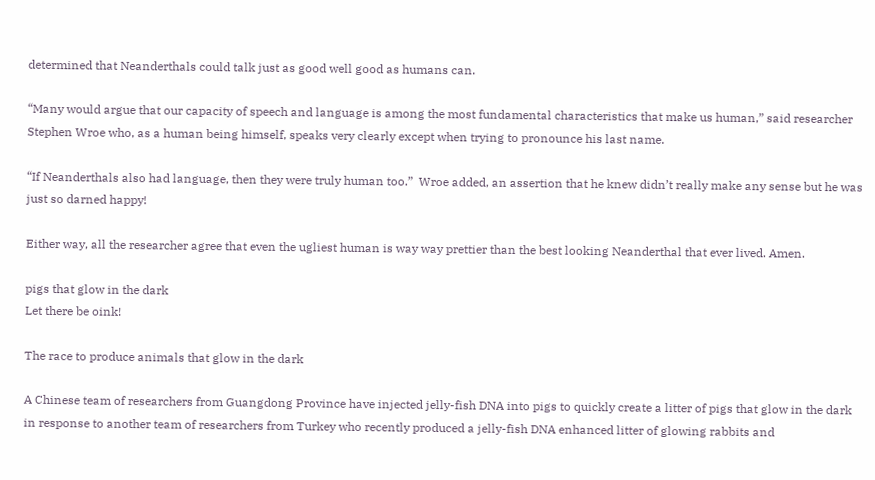determined that Neanderthals could talk just as good well good as humans can.

“Many would argue that our capacity of speech and language is among the most fundamental characteristics that make us human,” said researcher Stephen Wroe who, as a human being himself, speaks very clearly except when trying to pronounce his last name.

“If Neanderthals also had language, then they were truly human too.”  Wroe added, an assertion that he knew didn’t really make any sense but he was just so darned happy!

Either way, all the researcher agree that even the ugliest human is way way prettier than the best looking Neanderthal that ever lived. Amen.

pigs that glow in the dark
Let there be oink!

The race to produce animals that glow in the dark

A Chinese team of researchers from Guangdong Province have injected jelly-fish DNA into pigs to quickly create a litter of pigs that glow in the dark in response to another team of researchers from Turkey who recently produced a jelly-fish DNA enhanced litter of glowing rabbits and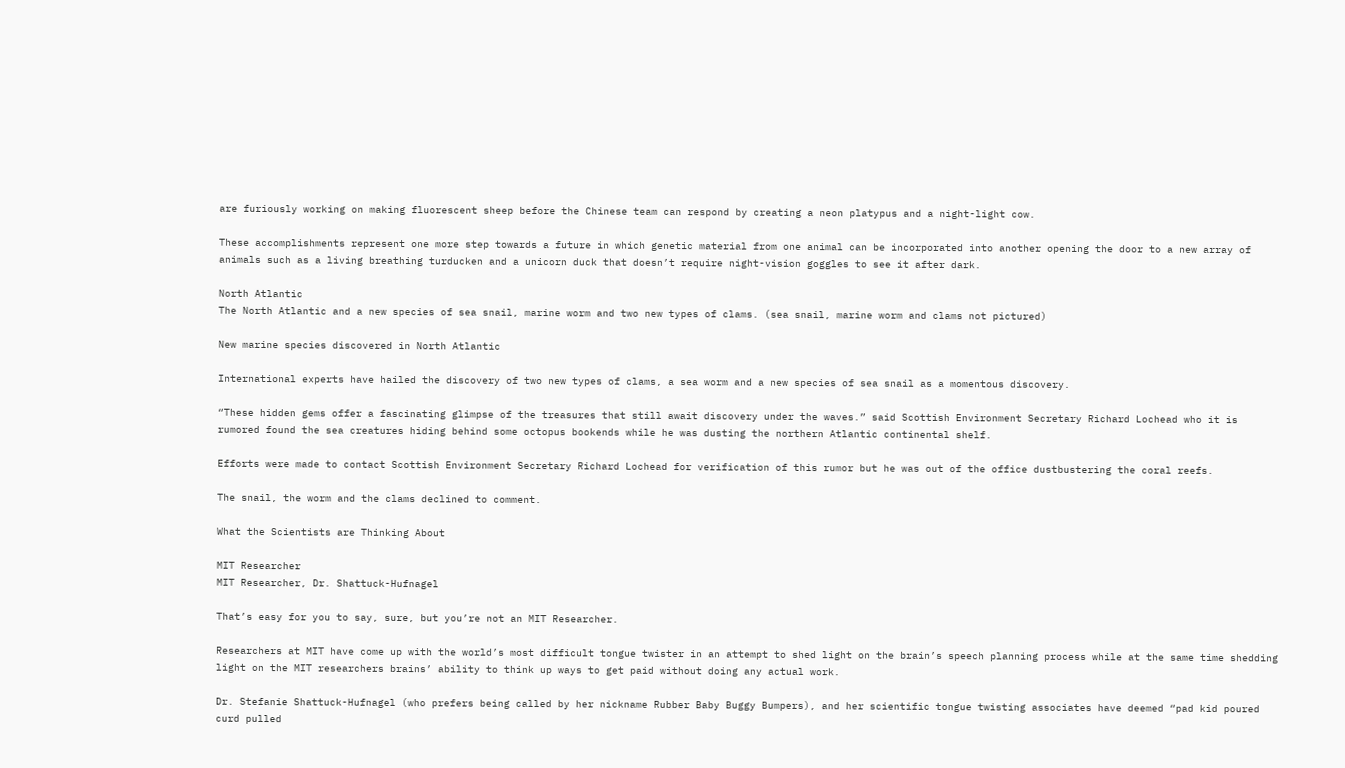are furiously working on making fluorescent sheep before the Chinese team can respond by creating a neon platypus and a night-light cow.

These accomplishments represent one more step towards a future in which genetic material from one animal can be incorporated into another opening the door to a new array of animals such as a living breathing turducken and a unicorn duck that doesn’t require night-vision goggles to see it after dark.

North Atlantic
The North Atlantic and a new species of sea snail, marine worm and two new types of clams. (sea snail, marine worm and clams not pictured)

New marine species discovered in North Atlantic

International experts have hailed the discovery of two new types of clams, a sea worm and a new species of sea snail as a momentous discovery.

“These hidden gems offer a fascinating glimpse of the treasures that still await discovery under the waves.” said Scottish Environment Secretary Richard Lochead who it is rumored found the sea creatures hiding behind some octopus bookends while he was dusting the northern Atlantic continental shelf.

Efforts were made to contact Scottish Environment Secretary Richard Lochead for verification of this rumor but he was out of the office dustbustering the coral reefs.

The snail, the worm and the clams declined to comment.

What the Scientists are Thinking About

MIT Researcher
MIT Researcher, Dr. Shattuck-Hufnagel

That’s easy for you to say, sure, but you’re not an MIT Researcher.

Researchers at MIT have come up with the world’s most difficult tongue twister in an attempt to shed light on the brain’s speech planning process while at the same time shedding light on the MIT researchers brains’ ability to think up ways to get paid without doing any actual work.

Dr. Stefanie Shattuck-Hufnagel (who prefers being called by her nickname Rubber Baby Buggy Bumpers), and her scientific tongue twisting associates have deemed “pad kid poured curd pulled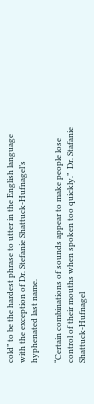cold” to be the hardest phrase to utter in the English language with the exception of Dr. Stefanie Shattuck-Hufnagel’s hyphenated last name.

“Certain combinations of sounds appear to make people lose control of their mouths when spoken too quickly.”  Dr. Stafanie Shattuck-Hufnagel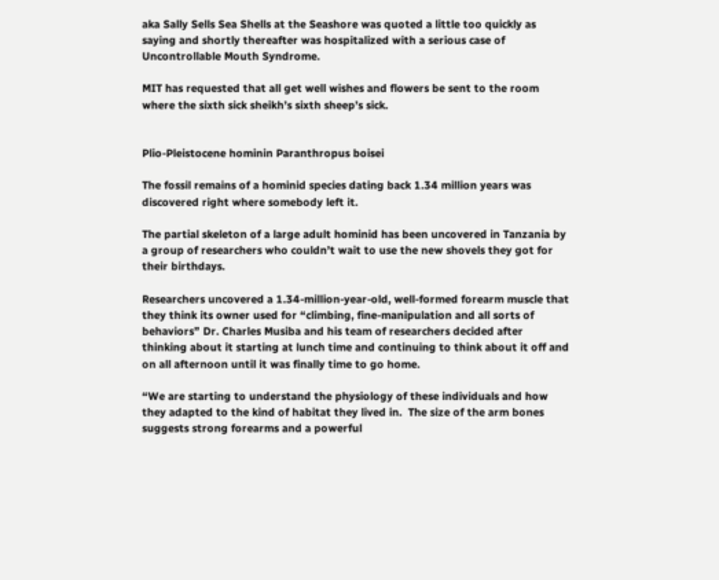aka Sally Sells Sea Shells at the Seashore was quoted a little too quickly as saying and shortly thereafter was hospitalized with a serious case of  Uncontrollable Mouth Syndrome.

MIT has requested that all get well wishes and flowers be sent to the room where the sixth sick sheikh’s sixth sheep’s sick.


Plio-Pleistocene hominin Paranthropus boisei

The fossil remains of a hominid species dating back 1.34 million years was discovered right where somebody left it.

The partial skeleton of a large adult hominid has been uncovered in Tanzania by a group of researchers who couldn’t wait to use the new shovels they got for their birthdays.

Researchers uncovered a 1.34-million-year-old, well-formed forearm muscle that they think its owner used for “climbing, fine-manipulation and all sorts of behaviors” Dr. Charles Musiba and his team of researchers decided after thinking about it starting at lunch time and continuing to think about it off and on all afternoon until it was finally time to go home.

“We are starting to understand the physiology of these individuals and how they adapted to the kind of habitat they lived in.  The size of the arm bones suggests strong forearms and a powerful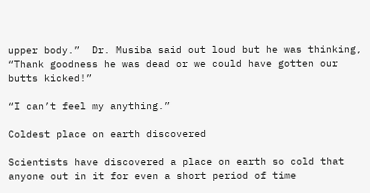upper body.”  Dr. Musiba said out loud but he was thinking,  “Thank goodness he was dead or we could have gotten our butts kicked!”

“I can’t feel my anything.”

Coldest place on earth discovered

Scientists have discovered a place on earth so cold that anyone out in it for even a short period of time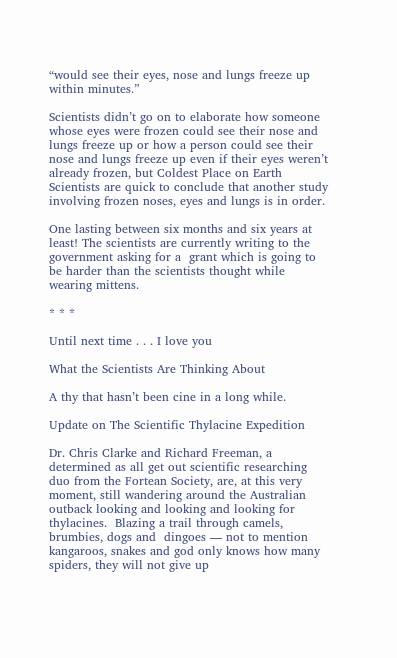“would see their eyes, nose and lungs freeze up within minutes.”

Scientists didn’t go on to elaborate how someone whose eyes were frozen could see their nose and lungs freeze up or how a person could see their nose and lungs freeze up even if their eyes weren’t already frozen, but Coldest Place on Earth Scientists are quick to conclude that another study involving frozen noses, eyes and lungs is in order.

One lasting between six months and six years at least! The scientists are currently writing to the government asking for a  grant which is going to be harder than the scientists thought while wearing mittens.

* * *

Until next time . . . I love you

What the Scientists Are Thinking About

A thy that hasn’t been cine in a long while.

Update on The Scientific Thylacine Expedition

Dr. Chris Clarke and Richard Freeman, a determined as all get out scientific researching duo from the Fortean Society, are, at this very moment, still wandering around the Australian outback looking and looking and looking for thylacines.  Blazing a trail through camels, brumbies, dogs and  dingoes — not to mention kangaroos, snakes and god only knows how many spiders, they will not give up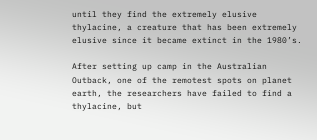until they find the extremely elusive thylacine, a creature that has been extremely elusive since it became extinct in the 1980’s.

After setting up camp in the Australian Outback, one of the remotest spots on planet earth, the researchers have failed to find a thylacine, but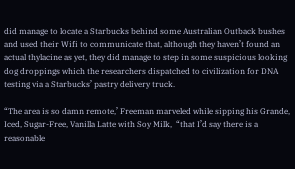did manage to locate a Starbucks behind some Australian Outback bushes and used their Wifi to communicate that, although they haven’t found an actual thylacine as yet, they did manage to step in some suspicious looking dog droppings which the researchers dispatched to civilization for DNA testing via a Starbucks’ pastry delivery truck.

“The area is so damn remote,’ Freeman marveled while sipping his Grande, Iced, Sugar-Free, Vanilla Latte with Soy Milk,  “that I’d say there is a reasonable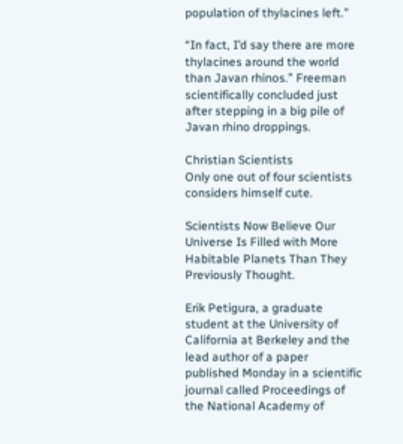population of thylacines left.”

“In fact, I’d say there are more thylacines around the world than Javan rhinos.” Freeman scientifically concluded just after stepping in a big pile of Javan rhino droppings.

Christian Scientists
Only one out of four scientists considers himself cute.

Scientists Now Believe Our Universe Is Filled with More Habitable Planets Than They Previously Thought.

Erik Petigura, a graduate student at the University of California at Berkeley and the lead author of a paper published Monday in a scientific journal called Proceedings of the National Academy of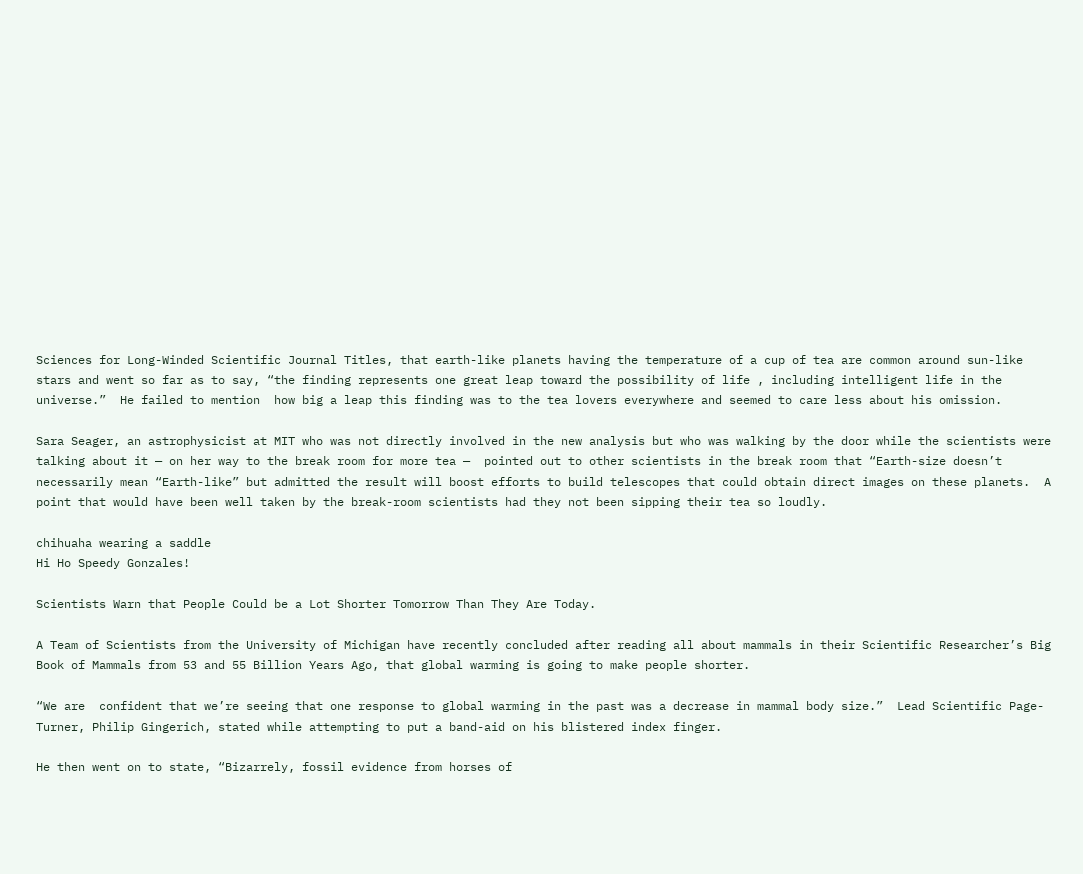Sciences for Long-Winded Scientific Journal Titles, that earth-like planets having the temperature of a cup of tea are common around sun-like stars and went so far as to say, “the finding represents one great leap toward the possibility of life , including intelligent life in the universe.”  He failed to mention  how big a leap this finding was to the tea lovers everywhere and seemed to care less about his omission.

Sara Seager, an astrophysicist at MIT who was not directly involved in the new analysis but who was walking by the door while the scientists were talking about it — on her way to the break room for more tea —  pointed out to other scientists in the break room that “Earth-size doesn’t necessarily mean “Earth-like” but admitted the result will boost efforts to build telescopes that could obtain direct images on these planets.  A point that would have been well taken by the break-room scientists had they not been sipping their tea so loudly.

chihuaha wearing a saddle
Hi Ho Speedy Gonzales!

Scientists Warn that People Could be a Lot Shorter Tomorrow Than They Are Today.

A Team of Scientists from the University of Michigan have recently concluded after reading all about mammals in their Scientific Researcher’s Big Book of Mammals from 53 and 55 Billion Years Ago, that global warming is going to make people shorter.

“We are  confident that we’re seeing that one response to global warming in the past was a decrease in mammal body size.”  Lead Scientific Page-Turner, Philip Gingerich, stated while attempting to put a band-aid on his blistered index finger.

He then went on to state, “Bizarrely, fossil evidence from horses of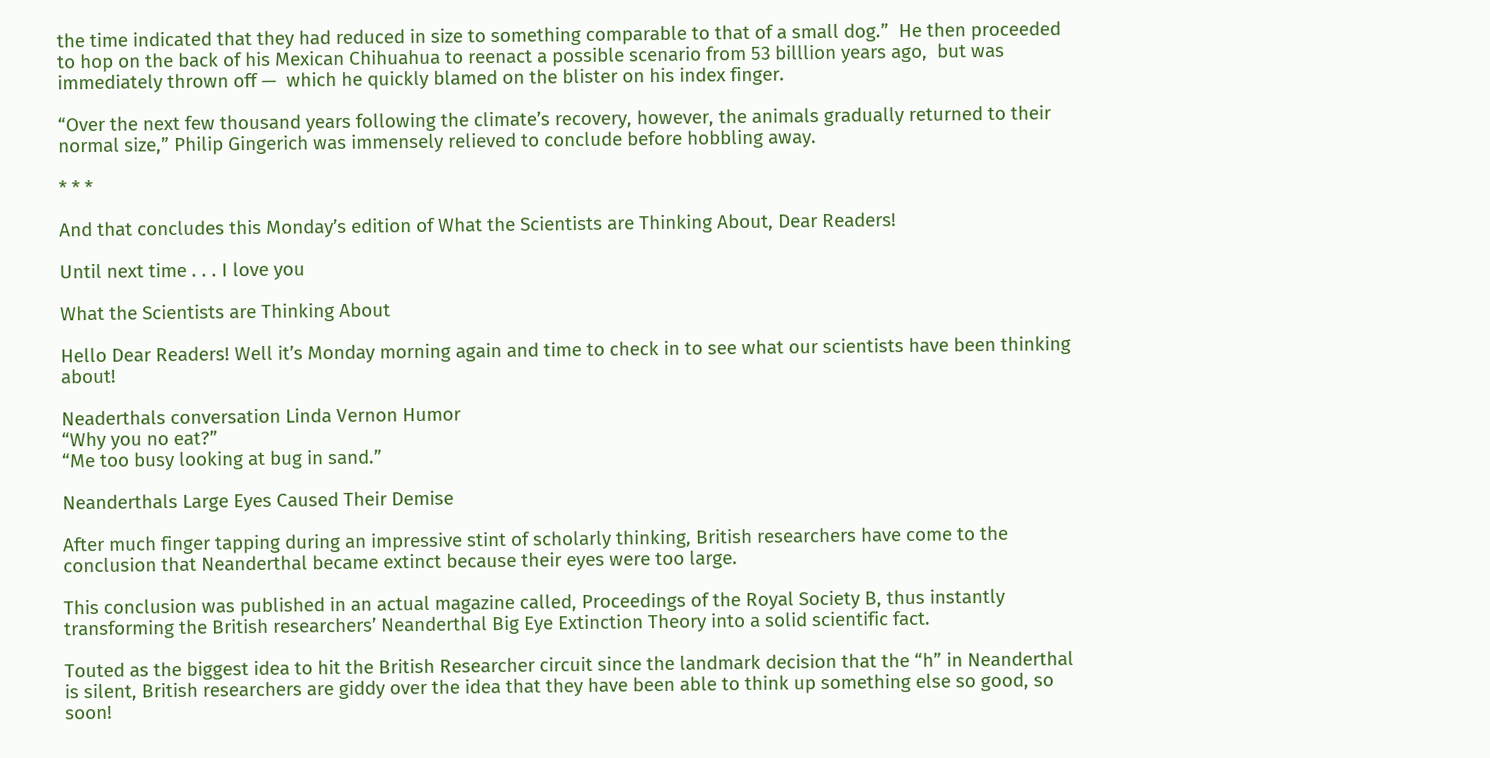the time indicated that they had reduced in size to something comparable to that of a small dog.”  He then proceeded to hop on the back of his Mexican Chihuahua to reenact a possible scenario from 53 billlion years ago,  but was immediately thrown off —  which he quickly blamed on the blister on his index finger.

“Over the next few thousand years following the climate’s recovery, however, the animals gradually returned to their normal size,” Philip Gingerich was immensely relieved to conclude before hobbling away.

* * *

And that concludes this Monday’s edition of What the Scientists are Thinking About, Dear Readers!

Until next time . . . I love you

What the Scientists are Thinking About

Hello Dear Readers! Well it’s Monday morning again and time to check in to see what our scientists have been thinking about!

Neaderthals conversation Linda Vernon Humor
“Why you no eat?”
“Me too busy looking at bug in sand.”

Neanderthals Large Eyes Caused Their Demise

After much finger tapping during an impressive stint of scholarly thinking, British researchers have come to the conclusion that Neanderthal became extinct because their eyes were too large.

This conclusion was published in an actual magazine called, Proceedings of the Royal Society B, thus instantly transforming the British researchers’ Neanderthal Big Eye Extinction Theory into a solid scientific fact.

Touted as the biggest idea to hit the British Researcher circuit since the landmark decision that the “h” in Neanderthal is silent, British researchers are giddy over the idea that they have been able to think up something else so good, so soon!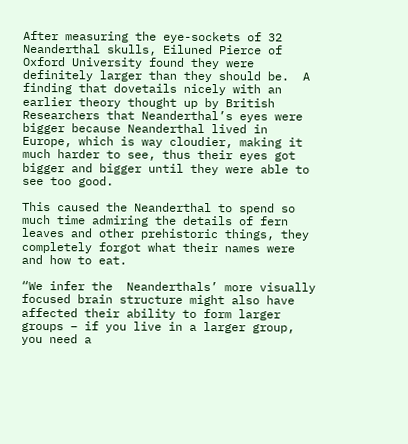After measuring the eye-sockets of 32 Neanderthal skulls, Eiluned Pierce of Oxford University found they were definitely larger than they should be.  A finding that dovetails nicely with an earlier theory thought up by British Researchers that Neanderthal’s eyes were bigger because Neanderthal lived in Europe, which is way cloudier, making it much harder to see, thus their eyes got bigger and bigger until they were able to see too good.

This caused the Neanderthal to spend so much time admiring the details of fern leaves and other prehistoric things, they completely forgot what their names were and how to eat.

“We infer the  Neanderthals’ more visually focused brain structure might also have affected their ability to form larger groups – if you live in a larger group, you need a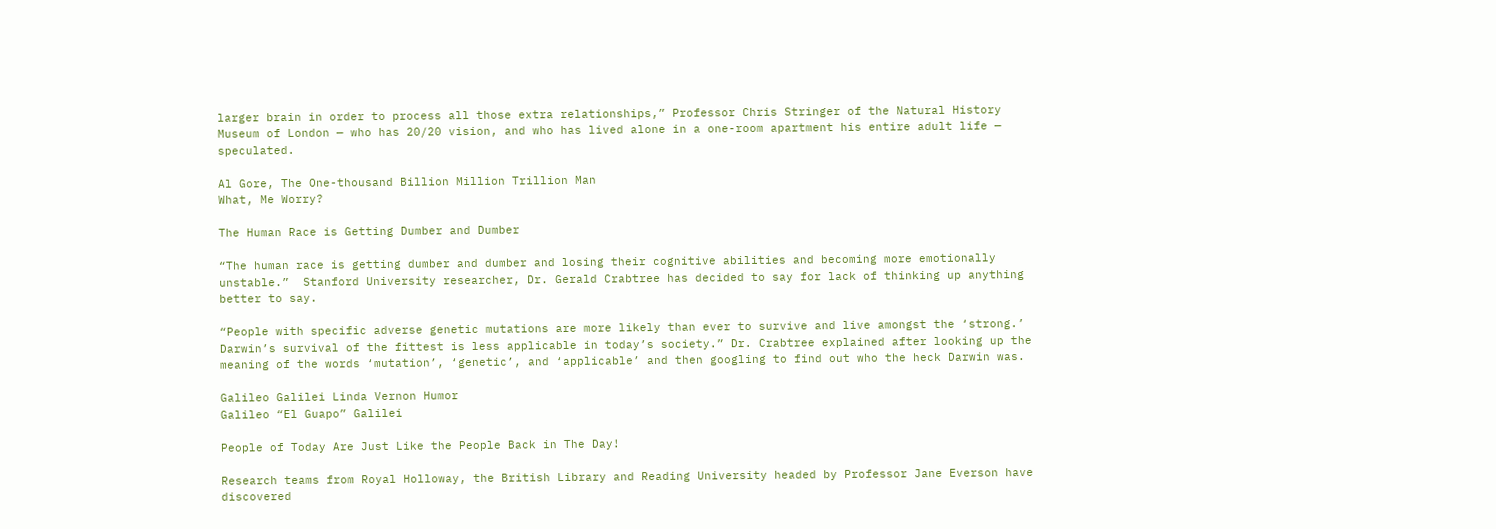larger brain in order to process all those extra relationships,” Professor Chris Stringer of the Natural History Museum of London — who has 20/20 vision, and who has lived alone in a one-room apartment his entire adult life — speculated.

Al Gore, The One-thousand Billion Million Trillion Man
What, Me Worry?

The Human Race is Getting Dumber and Dumber

“The human race is getting dumber and dumber and losing their cognitive abilities and becoming more emotionally unstable.”  Stanford University researcher, Dr. Gerald Crabtree has decided to say for lack of thinking up anything better to say.

“People with specific adverse genetic mutations are more likely than ever to survive and live amongst the ‘strong.’  Darwin’s survival of the fittest is less applicable in today’s society.” Dr. Crabtree explained after looking up the meaning of the words ‘mutation’, ‘genetic’, and ‘applicable’ and then googling to find out who the heck Darwin was.

Galileo Galilei Linda Vernon Humor
Galileo “El Guapo” Galilei

People of Today Are Just Like the People Back in The Day!

Research teams from Royal Holloway, the British Library and Reading University headed by Professor Jane Everson have discovered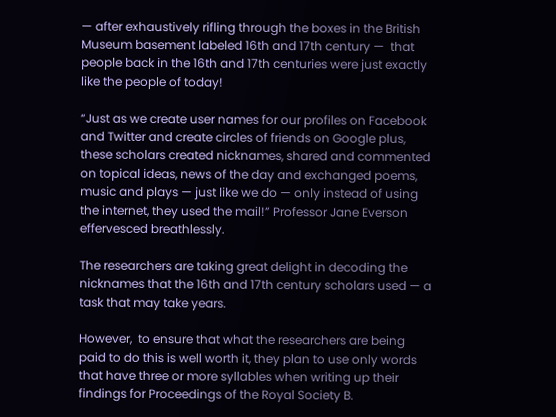— after exhaustively rifling through the boxes in the British Museum basement labeled 16th and 17th century —  that people back in the 16th and 17th centuries were just exactly like the people of today!

“Just as we create user names for our profiles on Facebook and Twitter and create circles of friends on Google plus, these scholars created nicknames, shared and commented on topical ideas, news of the day and exchanged poems, music and plays — just like we do — only instead of using the internet, they used the mail!” Professor Jane Everson effervesced breathlessly.

The researchers are taking great delight in decoding the nicknames that the 16th and 17th century scholars used — a task that may take years.

However,  to ensure that what the researchers are being paid to do this is well worth it, they plan to use only words that have three or more syllables when writing up their findings for Proceedings of the Royal Society B.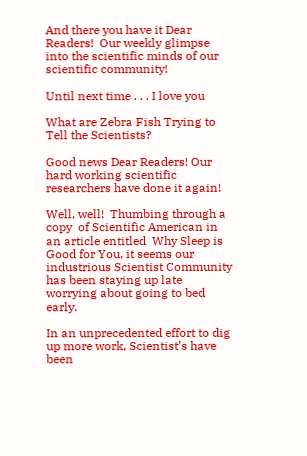And there you have it Dear Readers!  Our weekly glimpse into the scientific minds of our scientific community!

Until next time . . . I love you

What are Zebra Fish Trying to Tell the Scientists?

Good news Dear Readers! Our hard working scientific researchers have done it again!

Well, well!  Thumbing through a copy  of Scientific American in an article entitled  Why Sleep is Good for You, it seems our industrious Scientist Community has been staying up late worrying about going to bed early.

In an unprecedented effort to dig up more work, Scientist’s have been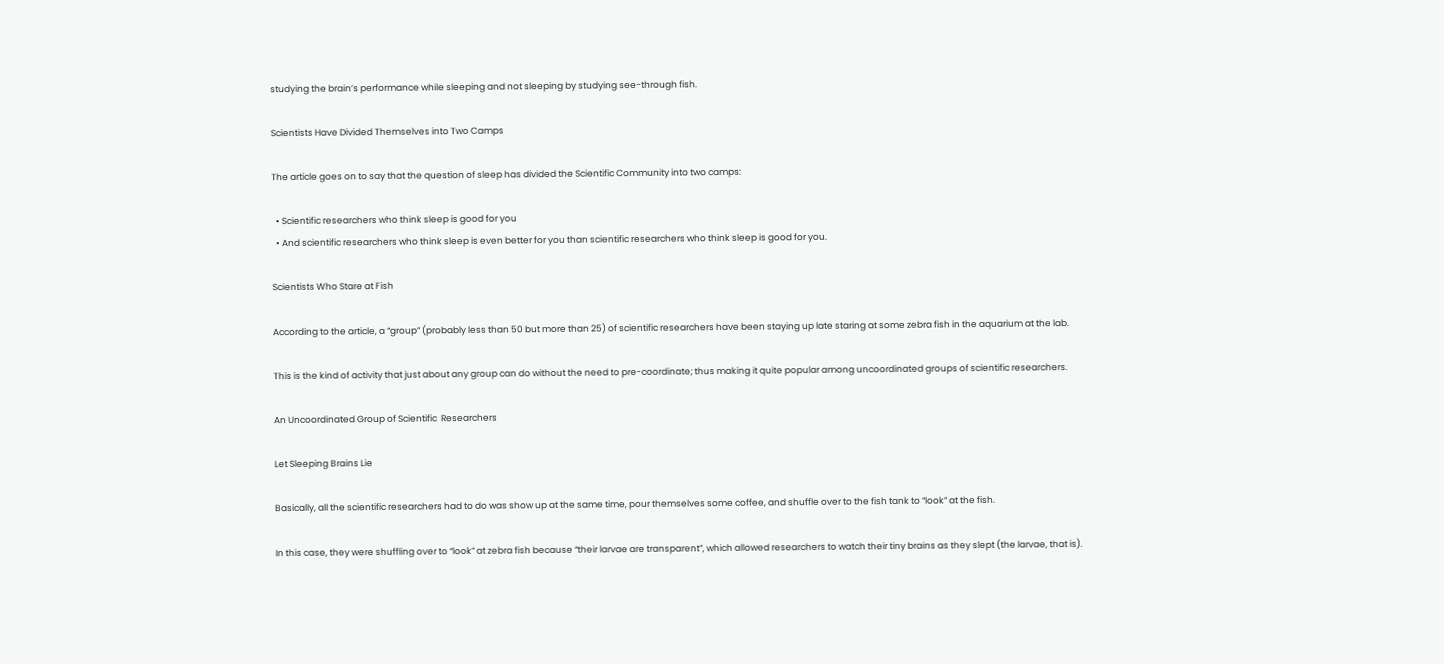studying the brain’s performance while sleeping and not sleeping by studying see-through fish.

Scientists Have Divided Themselves into Two Camps

The article goes on to say that the question of sleep has divided the Scientific Community into two camps:

  • Scientific researchers who think sleep is good for you
  • And scientific researchers who think sleep is even better for you than scientific researchers who think sleep is good for you.

Scientists Who Stare at Fish

According to the article, a “group” (probably less than 50 but more than 25) of scientific researchers have been staying up late staring at some zebra fish in the aquarium at the lab.

This is the kind of activity that just about any group can do without the need to pre-coordinate; thus making it quite popular among uncoordinated groups of scientific researchers.

An Uncoordinated Group of Scientific  Researchers

Let Sleeping Brains Lie

Basically, all the scientific researchers had to do was show up at the same time, pour themselves some coffee, and shuffle over to the fish tank to “look” at the fish.

In this case, they were shuffling over to “look” at zebra fish because “their larvae are transparent”, which allowed researchers to watch their tiny brains as they slept (the larvae, that is).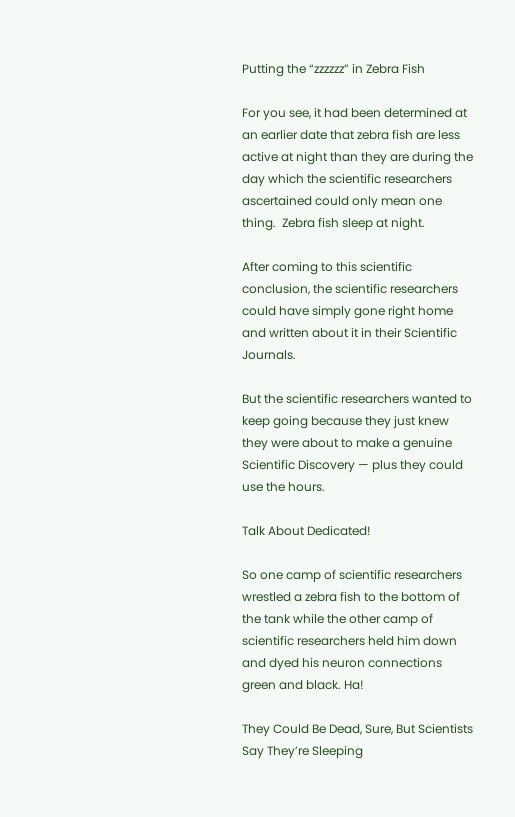Putting the “zzzzzz” in Zebra Fish

For you see, it had been determined at an earlier date that zebra fish are less active at night than they are during the day which the scientific researchers ascertained could only mean one thing.  Zebra fish sleep at night.

After coming to this scientific conclusion, the scientific researchers could have simply gone right home and written about it in their Scientific Journals.

But the scientific researchers wanted to keep going because they just knew they were about to make a genuine Scientific Discovery — plus they could use the hours.

Talk About Dedicated!

So one camp of scientific researchers wrestled a zebra fish to the bottom of the tank while the other camp of scientific researchers held him down and dyed his neuron connections green and black. Ha!

They Could Be Dead, Sure, But Scientists Say They’re Sleeping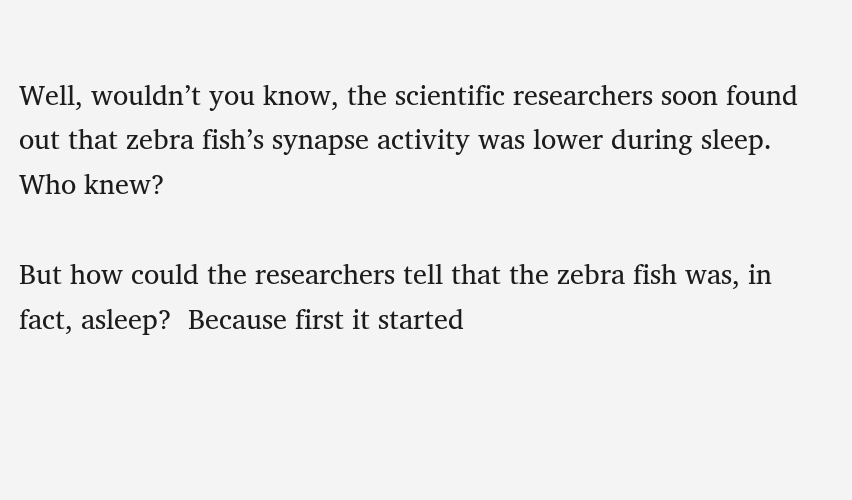Well, wouldn’t you know, the scientific researchers soon found out that zebra fish’s synapse activity was lower during sleep. Who knew?

But how could the researchers tell that the zebra fish was, in fact, asleep?  Because first it started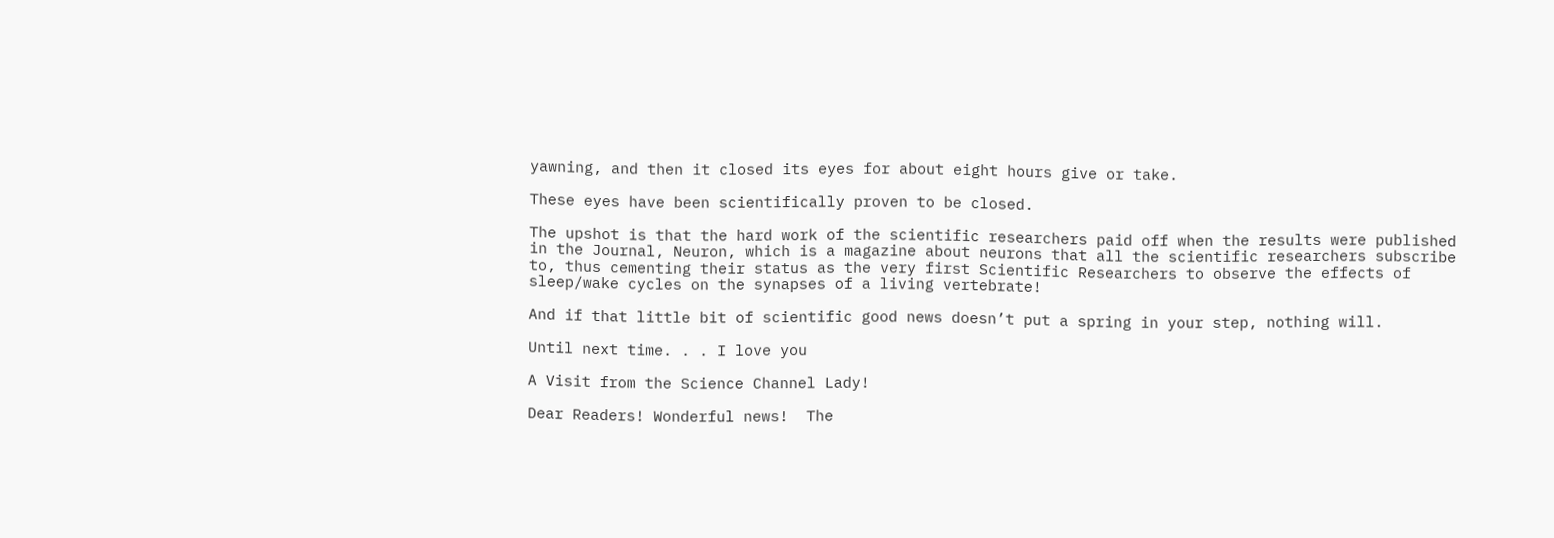yawning, and then it closed its eyes for about eight hours give or take.

These eyes have been scientifically proven to be closed.

The upshot is that the hard work of the scientific researchers paid off when the results were published in the Journal, Neuron, which is a magazine about neurons that all the scientific researchers subscribe to, thus cementing their status as the very first Scientific Researchers to observe the effects of sleep/wake cycles on the synapses of a living vertebrate!

And if that little bit of scientific good news doesn’t put a spring in your step, nothing will.

Until next time. . . I love you

A Visit from the Science Channel Lady!

Dear Readers! Wonderful news!  The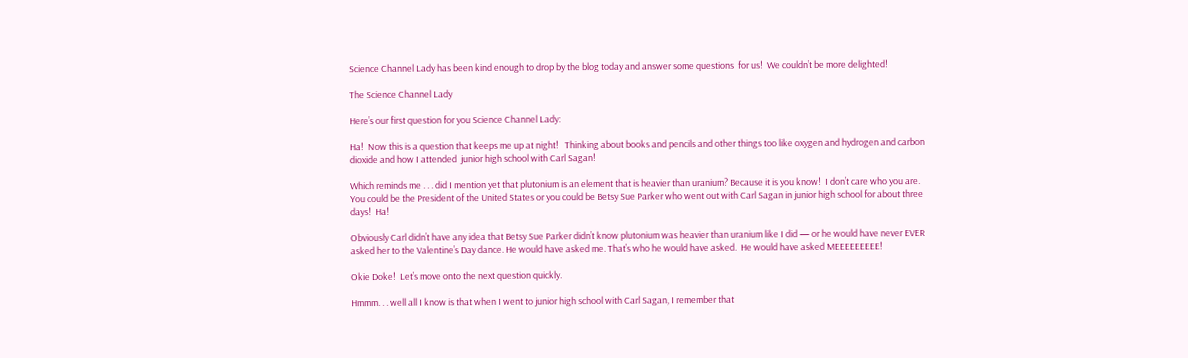Science Channel Lady has been kind enough to drop by the blog today and answer some questions  for us!  We couldn’t be more delighted!

The Science Channel Lady

Here’s our first question for you Science Channel Lady:

Ha!  Now this is a question that keeps me up at night!   Thinking about books and pencils and other things too like oxygen and hydrogen and carbon dioxide and how I attended  junior high school with Carl Sagan!

Which reminds me . . . did I mention yet that plutonium is an element that is heavier than uranium? Because it is you know!  I don’t care who you are.  You could be the President of the United States or you could be Betsy Sue Parker who went out with Carl Sagan in junior high school for about three days!  Ha!

Obviously Carl didn’t have any idea that Betsy Sue Parker didn’t know plutonium was heavier than uranium like I did — or he would have never EVER asked her to the Valentine’s Day dance. He would have asked me. That’s who he would have asked.  He would have asked MEEEEEEEEE!

Okie Doke!  Let’s move onto the next question quickly.

Hmmm. . . well all I know is that when I went to junior high school with Carl Sagan, I remember that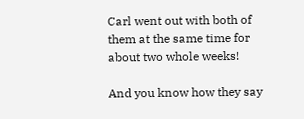Carl went out with both of them at the same time for about two whole weeks!

And you know how they say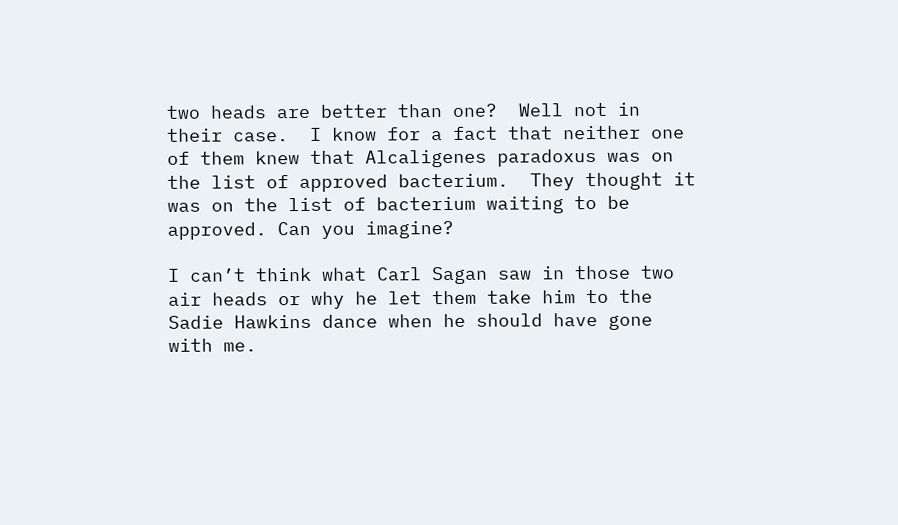two heads are better than one?  Well not in their case.  I know for a fact that neither one of them knew that Alcaligenes paradoxus was on the list of approved bacterium.  They thought it was on the list of bacterium waiting to be approved. Can you imagine?

I can’t think what Carl Sagan saw in those two air heads or why he let them take him to the Sadie Hawkins dance when he should have gone with me.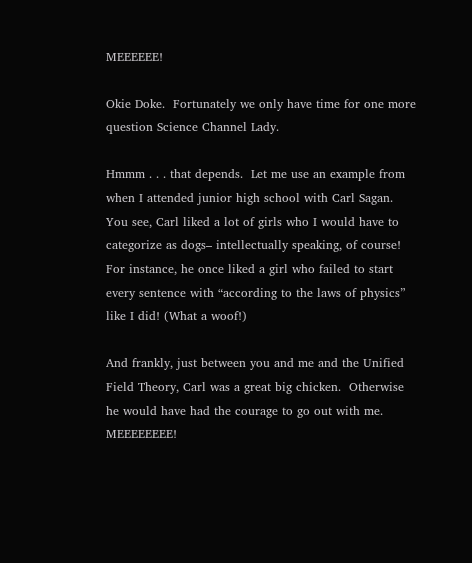MEEEEEE!

Okie Doke.  Fortunately we only have time for one more question Science Channel Lady.

Hmmm . . . that depends.  Let me use an example from when I attended junior high school with Carl Sagan.  You see, Carl liked a lot of girls who I would have to categorize as dogs– intellectually speaking, of course!  For instance, he once liked a girl who failed to start every sentence with “according to the laws of physics”  like I did! (What a woof!)

And frankly, just between you and me and the Unified Field Theory, Carl was a great big chicken.  Otherwise he would have had the courage to go out with me.  MEEEEEEEE!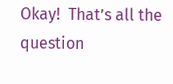Okay!  That’s all the question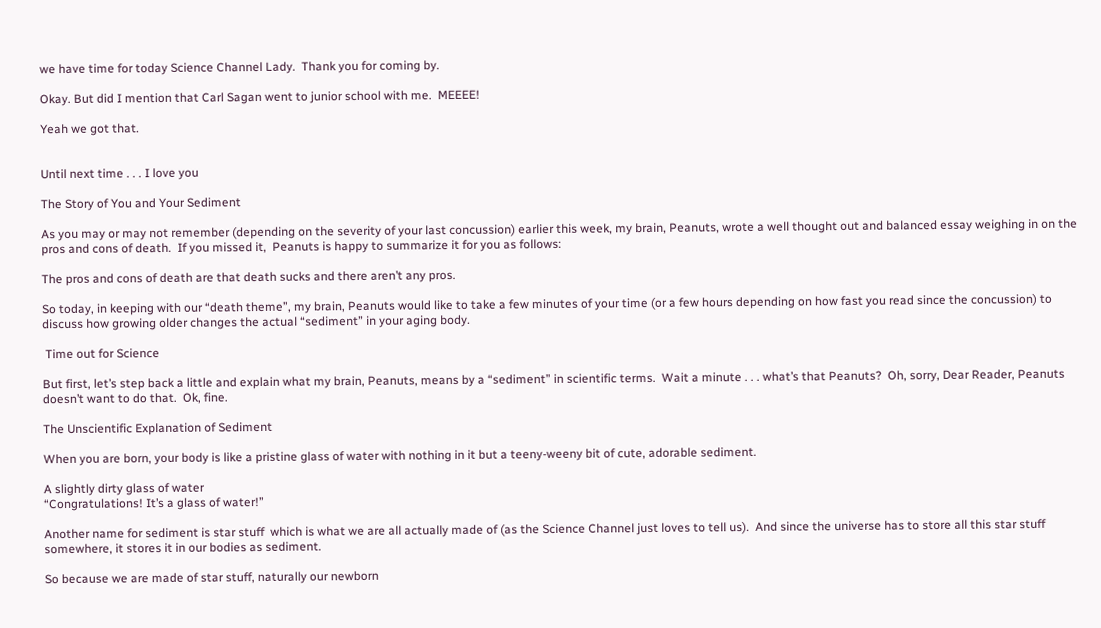we have time for today Science Channel Lady.  Thank you for coming by.

Okay. But did I mention that Carl Sagan went to junior school with me.  MEEEE!

Yeah we got that.


Until next time . . . I love you

The Story of You and Your Sediment

As you may or may not remember (depending on the severity of your last concussion) earlier this week, my brain, Peanuts, wrote a well thought out and balanced essay weighing in on the pros and cons of death.  If you missed it,  Peanuts is happy to summarize it for you as follows:

The pros and cons of death are that death sucks and there aren’t any pros.

So today, in keeping with our “death theme”, my brain, Peanuts would like to take a few minutes of your time (or a few hours depending on how fast you read since the concussion) to discuss how growing older changes the actual “sediment” in your aging body.

 Time out for Science

But first, let’s step back a little and explain what my brain, Peanuts, means by a “sediment” in scientific terms.  Wait a minute . . . what’s that Peanuts?  Oh, sorry, Dear Reader, Peanuts doesn’t want to do that.  Ok, fine.

The Unscientific Explanation of Sediment

When you are born, your body is like a pristine glass of water with nothing in it but a teeny-weeny bit of cute, adorable sediment.

A slightly dirty glass of water
“Congratulations! It’s a glass of water!”

Another name for sediment is star stuff  which is what we are all actually made of (as the Science Channel just loves to tell us).  And since the universe has to store all this star stuff somewhere, it stores it in our bodies as sediment.

So because we are made of star stuff, naturally our newborn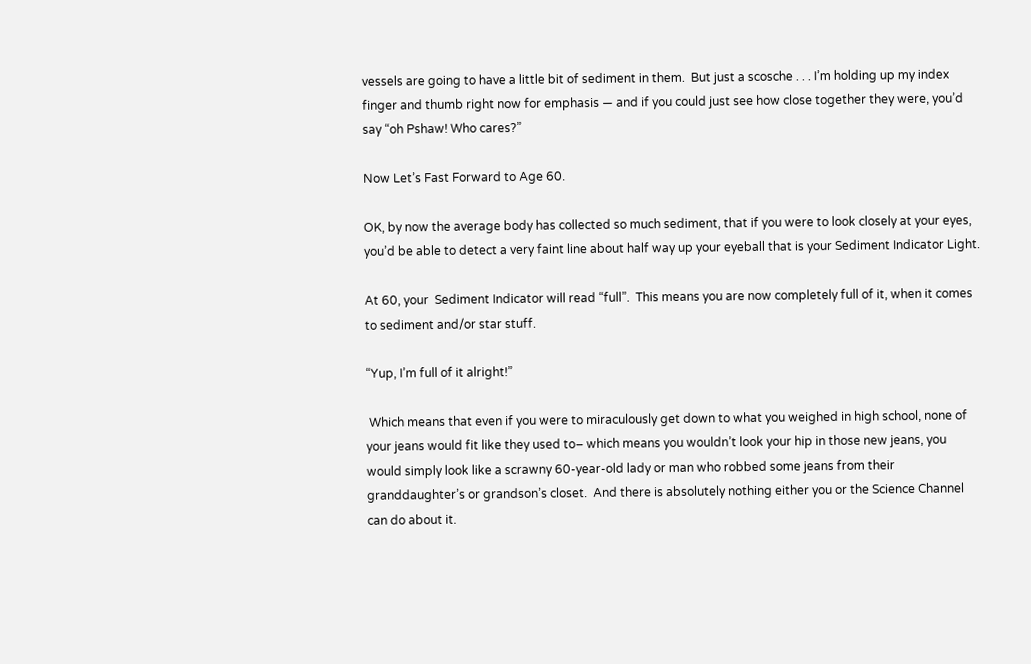vessels are going to have a little bit of sediment in them.  But just a scosche . . . I’m holding up my index finger and thumb right now for emphasis — and if you could just see how close together they were, you’d say “oh Pshaw! Who cares?”

Now Let’s Fast Forward to Age 60.

OK, by now the average body has collected so much sediment, that if you were to look closely at your eyes, you’d be able to detect a very faint line about half way up your eyeball that is your Sediment Indicator Light.

At 60, your  Sediment Indicator will read “full”.  This means you are now completely full of it, when it comes to sediment and/or star stuff.

“Yup, I’m full of it alright!”

 Which means that even if you were to miraculously get down to what you weighed in high school, none of your jeans would fit like they used to– which means you wouldn’t look your hip in those new jeans, you would simply look like a scrawny 60-year-old lady or man who robbed some jeans from their granddaughter’s or grandson’s closet.  And there is absolutely nothing either you or the Science Channel can do about it.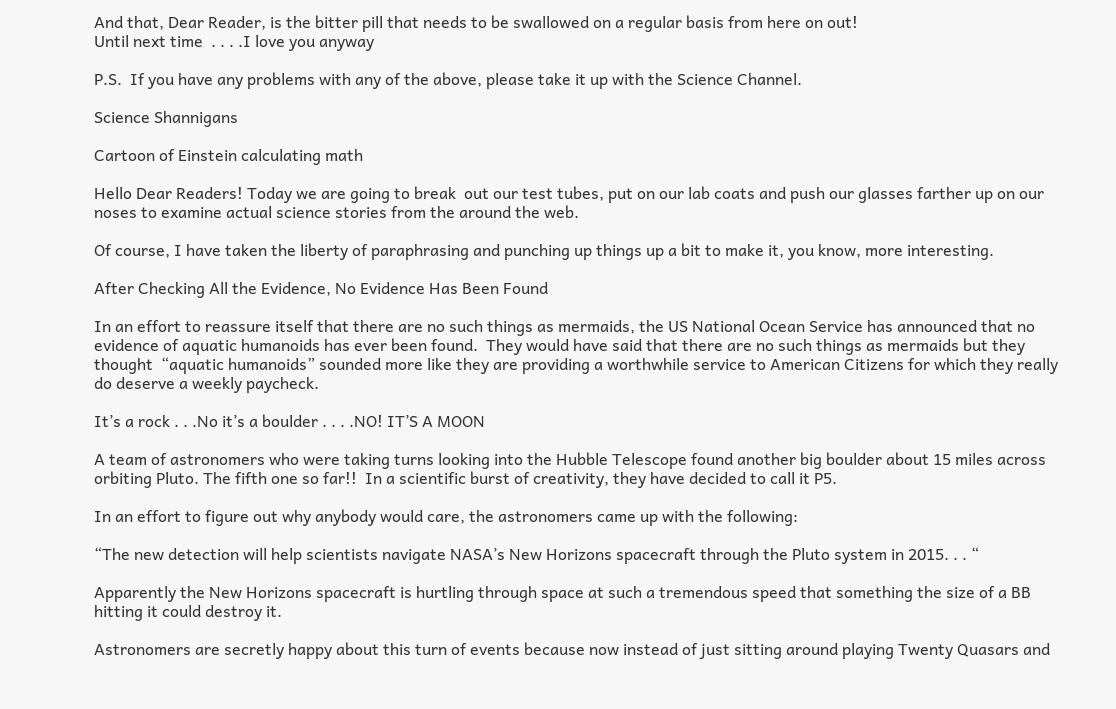And that, Dear Reader, is the bitter pill that needs to be swallowed on a regular basis from here on out!
Until next time  . . . .I love you anyway

P.S.  If you have any problems with any of the above, please take it up with the Science Channel.

Science Shannigans

Cartoon of Einstein calculating math

Hello Dear Readers! Today we are going to break  out our test tubes, put on our lab coats and push our glasses farther up on our noses to examine actual science stories from the around the web.

Of course, I have taken the liberty of paraphrasing and punching up things up a bit to make it, you know, more interesting.

After Checking All the Evidence, No Evidence Has Been Found

In an effort to reassure itself that there are no such things as mermaids, the US National Ocean Service has announced that no evidence of aquatic humanoids has ever been found.  They would have said that there are no such things as mermaids but they thought  “aquatic humanoids” sounded more like they are providing a worthwhile service to American Citizens for which they really do deserve a weekly paycheck.

It’s a rock . . .No it’s a boulder . . . .NO! IT’S A MOON

A team of astronomers who were taking turns looking into the Hubble Telescope found another big boulder about 15 miles across orbiting Pluto. The fifth one so far!!  In a scientific burst of creativity, they have decided to call it P5.

In an effort to figure out why anybody would care, the astronomers came up with the following:

“The new detection will help scientists navigate NASA’s New Horizons spacecraft through the Pluto system in 2015. . . “

Apparently the New Horizons spacecraft is hurtling through space at such a tremendous speed that something the size of a BB hitting it could destroy it.

Astronomers are secretly happy about this turn of events because now instead of just sitting around playing Twenty Quasars and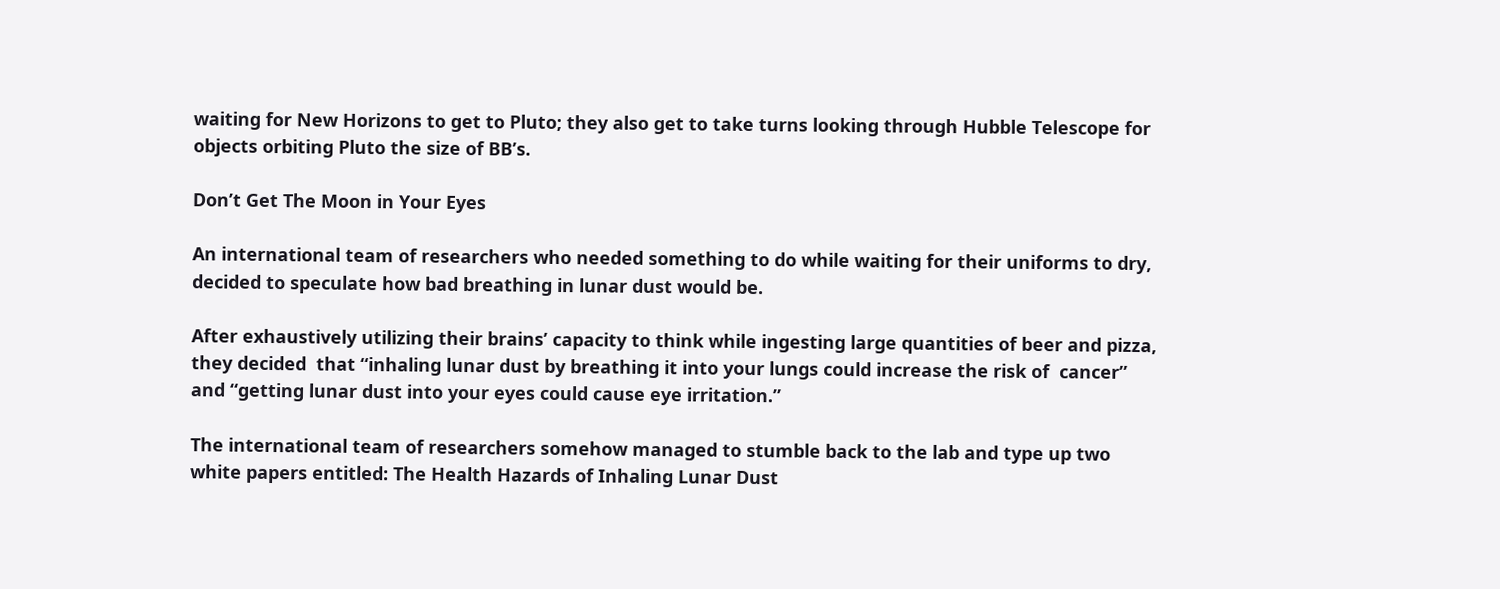waiting for New Horizons to get to Pluto; they also get to take turns looking through Hubble Telescope for objects orbiting Pluto the size of BB’s.

Don’t Get The Moon in Your Eyes

An international team of researchers who needed something to do while waiting for their uniforms to dry, decided to speculate how bad breathing in lunar dust would be.

After exhaustively utilizing their brains’ capacity to think while ingesting large quantities of beer and pizza, they decided  that “inhaling lunar dust by breathing it into your lungs could increase the risk of  cancer”  and “getting lunar dust into your eyes could cause eye irritation.”

The international team of researchers somehow managed to stumble back to the lab and type up two white papers entitled: The Health Hazards of Inhaling Lunar Dust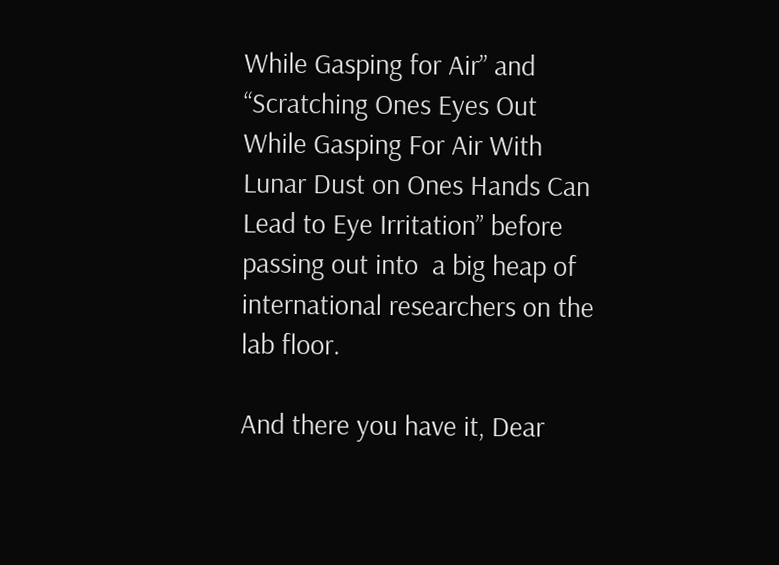While Gasping for Air” and “Scratching Ones Eyes Out While Gasping For Air With Lunar Dust on Ones Hands Can Lead to Eye Irritation” before passing out into  a big heap of international researchers on the lab floor.

And there you have it, Dear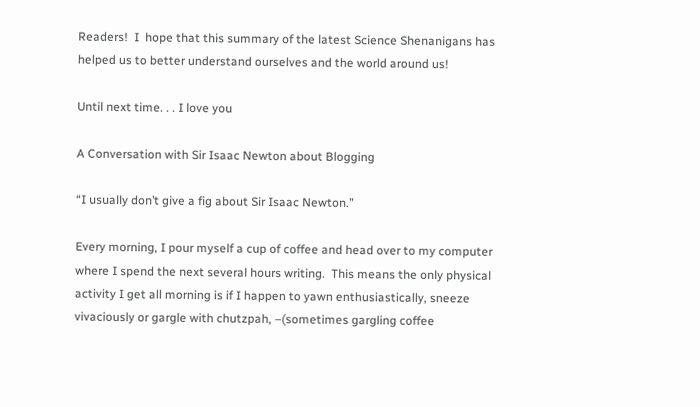Readers!  I  hope that this summary of the latest Science Shenanigans has helped us to better understand ourselves and the world around us!

Until next time. . . I love you

A Conversation with Sir Isaac Newton about Blogging

“I usually don’t give a fig about Sir Isaac Newton.”

Every morning, I pour myself a cup of coffee and head over to my computer where I spend the next several hours writing.  This means the only physical activity I get all morning is if I happen to yawn enthusiastically, sneeze vivaciously or gargle with chutzpah, –(sometimes gargling coffee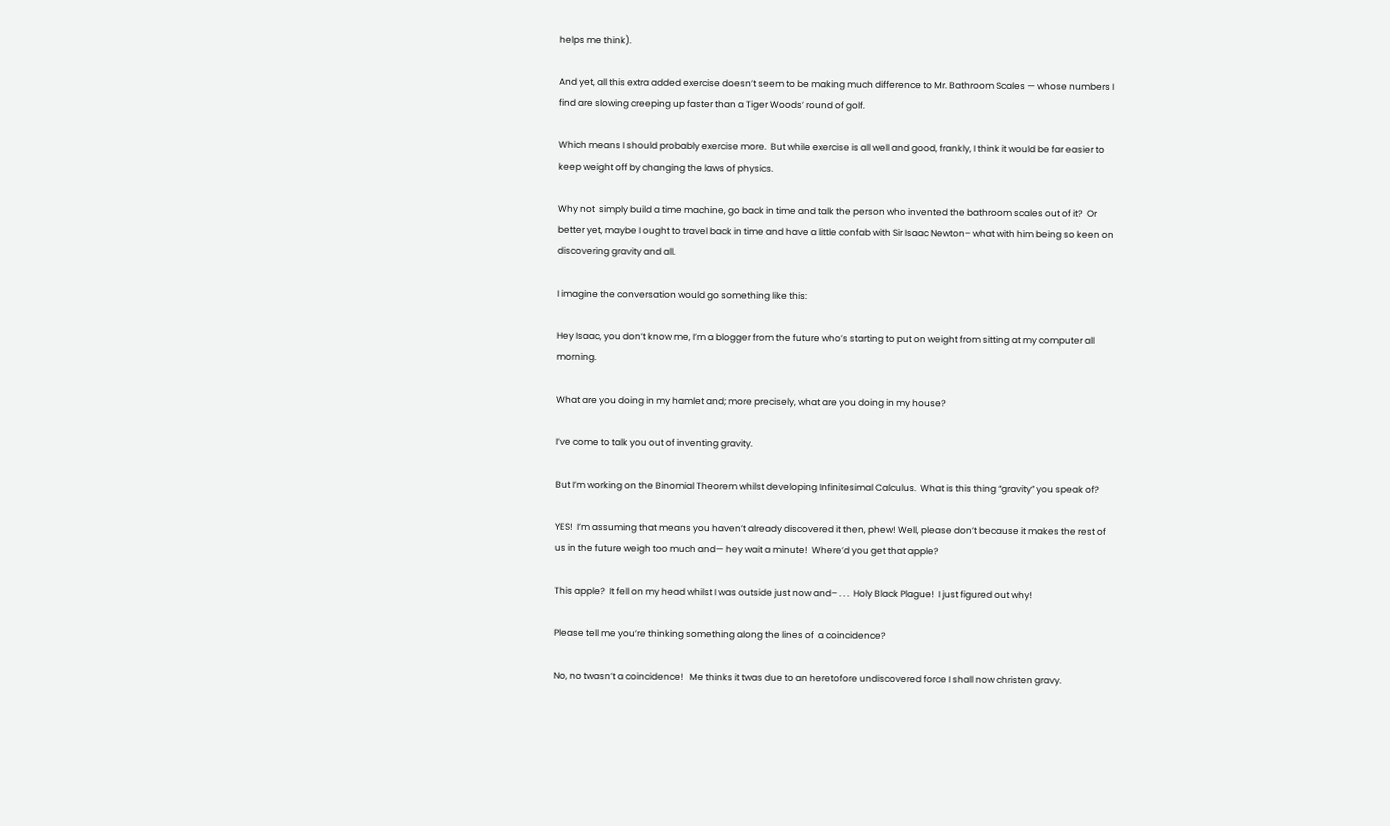helps me think).

And yet, all this extra added exercise doesn’t seem to be making much difference to Mr. Bathroom Scales — whose numbers I find are slowing creeping up faster than a Tiger Woods’ round of golf.

Which means I should probably exercise more.  But while exercise is all well and good, frankly, I think it would be far easier to keep weight off by changing the laws of physics.

Why not  simply build a time machine, go back in time and talk the person who invented the bathroom scales out of it?  Or better yet, maybe I ought to travel back in time and have a little confab with Sir Isaac Newton– what with him being so keen on discovering gravity and all.

I imagine the conversation would go something like this:

Hey Isaac, you don’t know me, I’m a blogger from the future who’s starting to put on weight from sitting at my computer all morning.

What are you doing in my hamlet and; more precisely, what are you doing in my house?

I’ve come to talk you out of inventing gravity.

But I’m working on the Binomial Theorem whilst developing Infinitesimal Calculus.  What is this thing “gravity” you speak of?

YES!  I’m assuming that means you haven’t already discovered it then, phew! Well, please don’t because it makes the rest of us in the future weigh too much and— hey wait a minute!  Where’d you get that apple?

This apple?  It fell on my head whilst I was outside just now and– . . .  Holy Black Plague!  I just figured out why!

Please tell me you’re thinking something along the lines of  a coincidence?

No, no twasn’t a coincidence!   Me thinks it twas due to an heretofore undiscovered force I shall now christen gravy.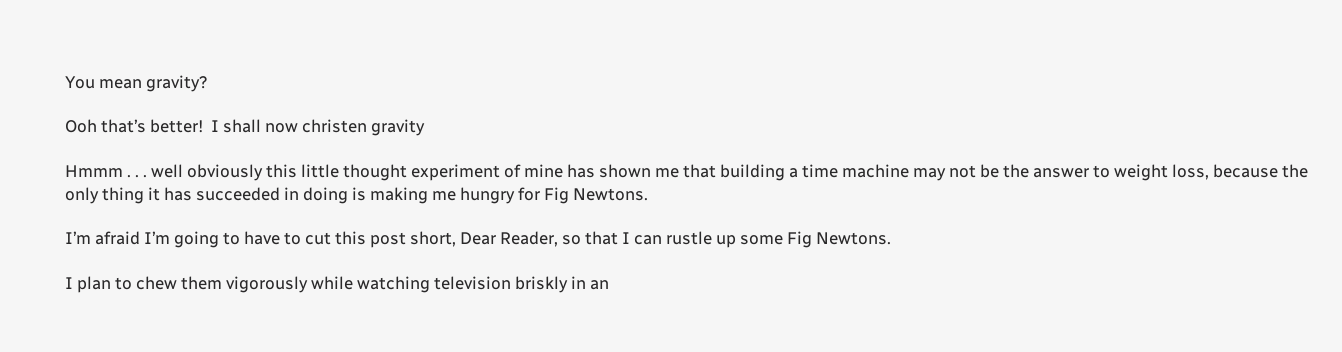You mean gravity?

Ooh that’s better!  I shall now christen gravity

Hmmm . . . well obviously this little thought experiment of mine has shown me that building a time machine may not be the answer to weight loss, because the only thing it has succeeded in doing is making me hungry for Fig Newtons.

I’m afraid I’m going to have to cut this post short, Dear Reader, so that I can rustle up some Fig Newtons.

I plan to chew them vigorously while watching television briskly in an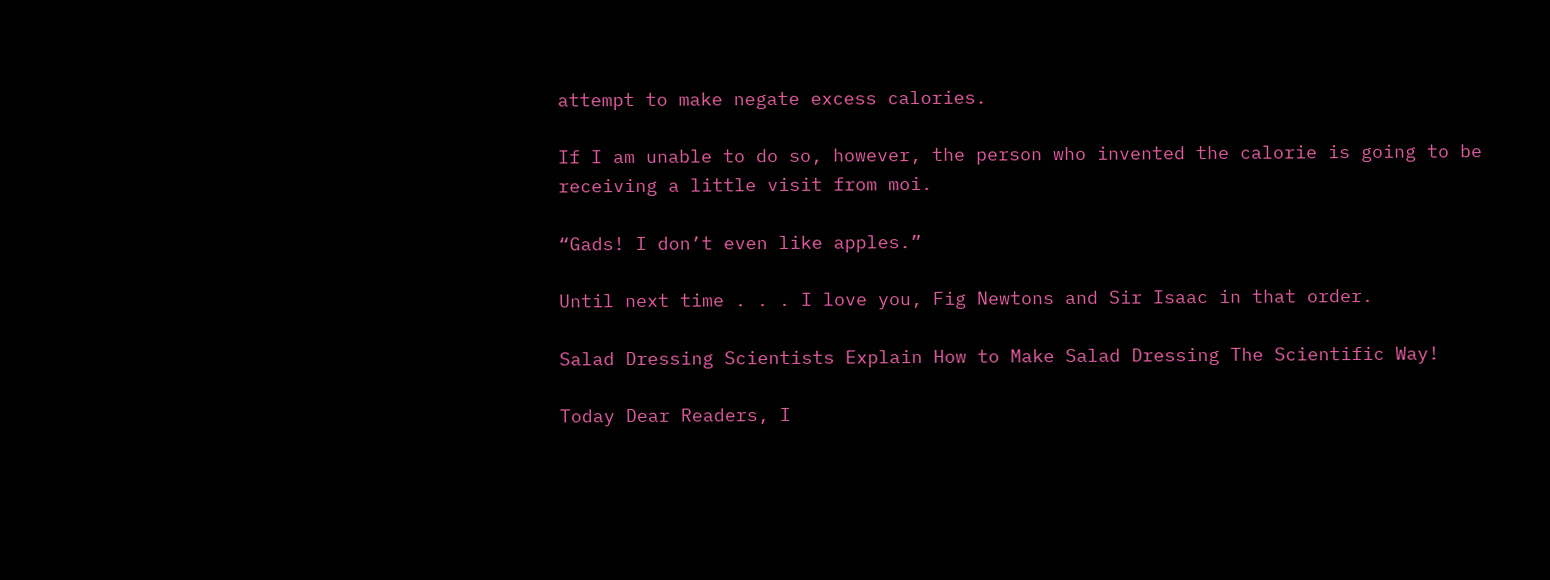attempt to make negate excess calories.

If I am unable to do so, however, the person who invented the calorie is going to be receiving a little visit from moi.

“Gads! I don’t even like apples.”

Until next time . . . I love you, Fig Newtons and Sir Isaac in that order.

Salad Dressing Scientists Explain How to Make Salad Dressing The Scientific Way!

Today Dear Readers, I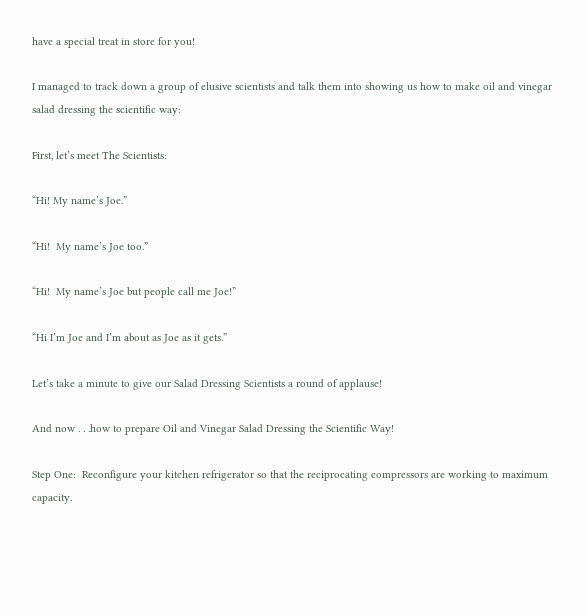have a special treat in store for you!

I managed to track down a group of elusive scientists and talk them into showing us how to make oil and vinegar salad dressing the scientific way:

First, let’s meet The Scientists:

“Hi! My name’s Joe.”

“Hi!  My name’s Joe too.”

“Hi!  My name’s Joe but people call me Joe!”

“Hi I’m Joe and I’m about as Joe as it gets.”

Let’s take a minute to give our Salad Dressing Scientists a round of applause!

And now . . .how to prepare Oil and Vinegar Salad Dressing the Scientific Way!

Step One:  Reconfigure your kitchen refrigerator so that the reciprocating compressors are working to maximum capacity.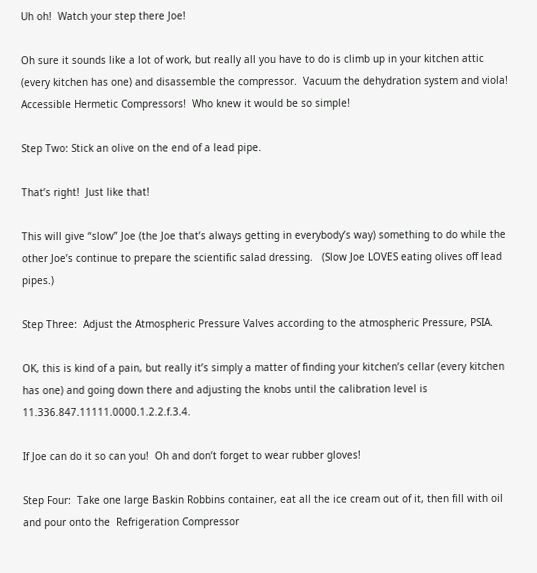Uh oh!  Watch your step there Joe!

Oh sure it sounds like a lot of work, but really all you have to do is climb up in your kitchen attic (every kitchen has one) and disassemble the compressor.  Vacuum the dehydration system and viola!  Accessible Hermetic Compressors!  Who knew it would be so simple!

Step Two: Stick an olive on the end of a lead pipe.

That’s right!  Just like that!

This will give “slow” Joe (the Joe that’s always getting in everybody’s way) something to do while the other Joe’s continue to prepare the scientific salad dressing.   (Slow Joe LOVES eating olives off lead pipes.)

Step Three:  Adjust the Atmospheric Pressure Valves according to the atmospheric Pressure, PSIA.

OK, this is kind of a pain, but really it’s simply a matter of finding your kitchen’s cellar (every kitchen has one) and going down there and adjusting the knobs until the calibration level is 11.336.847.11111.0000.1.2.2.f.3.4.

If Joe can do it so can you!  Oh and don’t forget to wear rubber gloves!

Step Four:  Take one large Baskin Robbins container, eat all the ice cream out of it, then fill with oil and pour onto the  Refrigeration Compressor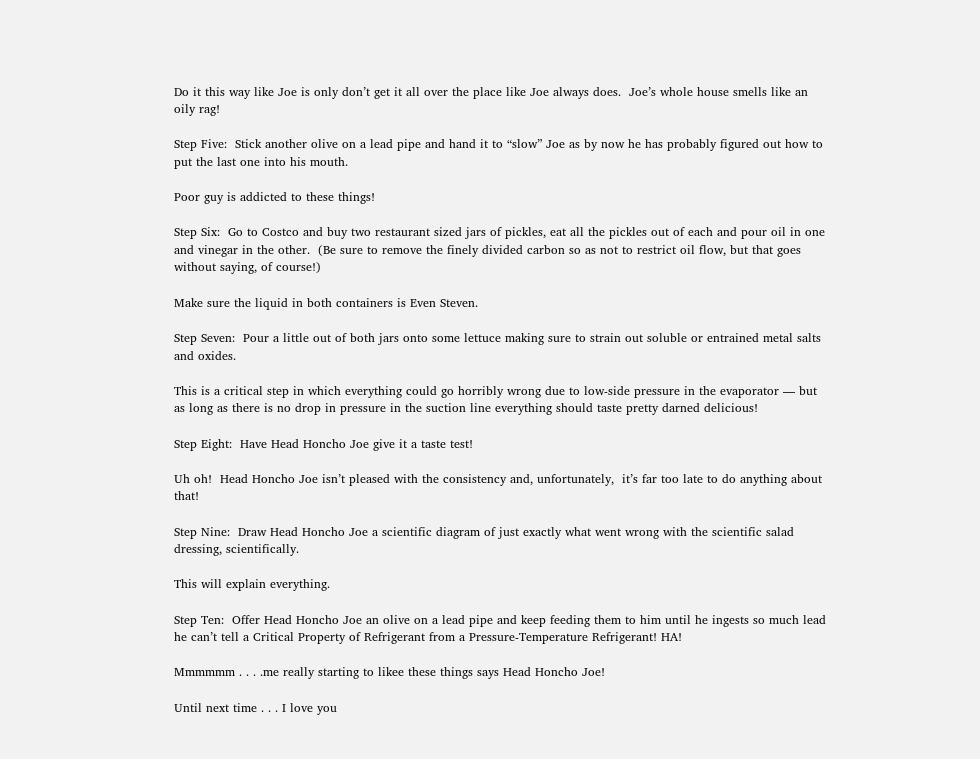Do it this way like Joe is only don’t get it all over the place like Joe always does.  Joe’s whole house smells like an oily rag!

Step Five:  Stick another olive on a lead pipe and hand it to “slow” Joe as by now he has probably figured out how to put the last one into his mouth.

Poor guy is addicted to these things!

Step Six:  Go to Costco and buy two restaurant sized jars of pickles, eat all the pickles out of each and pour oil in one and vinegar in the other.  (Be sure to remove the finely divided carbon so as not to restrict oil flow, but that goes without saying, of course!)

Make sure the liquid in both containers is Even Steven.

Step Seven:  Pour a little out of both jars onto some lettuce making sure to strain out soluble or entrained metal salts and oxides.

This is a critical step in which everything could go horribly wrong due to low-side pressure in the evaporator — but as long as there is no drop in pressure in the suction line everything should taste pretty darned delicious!

Step Eight:  Have Head Honcho Joe give it a taste test!

Uh oh!  Head Honcho Joe isn’t pleased with the consistency and, unfortunately,  it’s far too late to do anything about that!

Step Nine:  Draw Head Honcho Joe a scientific diagram of just exactly what went wrong with the scientific salad dressing, scientifically.

This will explain everything.

Step Ten:  Offer Head Honcho Joe an olive on a lead pipe and keep feeding them to him until he ingests so much lead he can’t tell a Critical Property of Refrigerant from a Pressure-Temperature Refrigerant! HA!

Mmmmmm . . . .me really starting to likee these things says Head Honcho Joe!

Until next time . . . I love you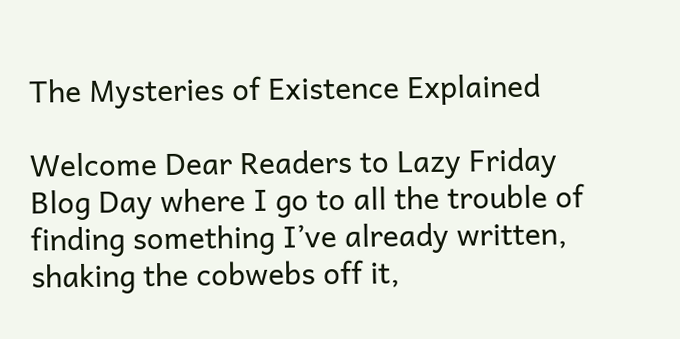The Mysteries of Existence Explained

Welcome Dear Readers to Lazy Friday Blog Day where I go to all the trouble of finding something I’ve already written, shaking the cobwebs off it,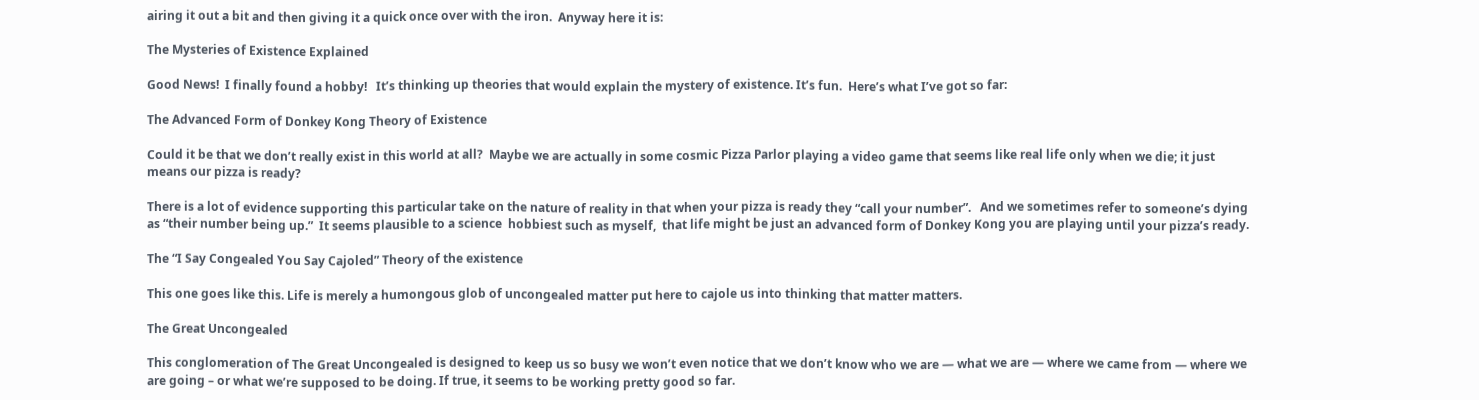airing it out a bit and then giving it a quick once over with the iron.  Anyway here it is:

The Mysteries of Existence Explained

Good News!  I finally found a hobby!   It’s thinking up theories that would explain the mystery of existence. It’s fun.  Here’s what I’ve got so far:

The Advanced Form of Donkey Kong Theory of Existence

Could it be that we don’t really exist in this world at all?  Maybe we are actually in some cosmic Pizza Parlor playing a video game that seems like real life only when we die; it just means our pizza is ready?

There is a lot of evidence supporting this particular take on the nature of reality in that when your pizza is ready they “call your number”.   And we sometimes refer to someone’s dying as “their number being up.”  It seems plausible to a science  hobbiest such as myself,  that life might be just an advanced form of Donkey Kong you are playing until your pizza’s ready.

The “I Say Congealed You Say Cajoled” Theory of the existence

This one goes like this. Life is merely a humongous glob of uncongealed matter put here to cajole us into thinking that matter matters.

The Great Uncongealed

This conglomeration of The Great Uncongealed is designed to keep us so busy we won’t even notice that we don’t know who we are — what we are — where we came from — where we are going – or what we’re supposed to be doing. If true, it seems to be working pretty good so far.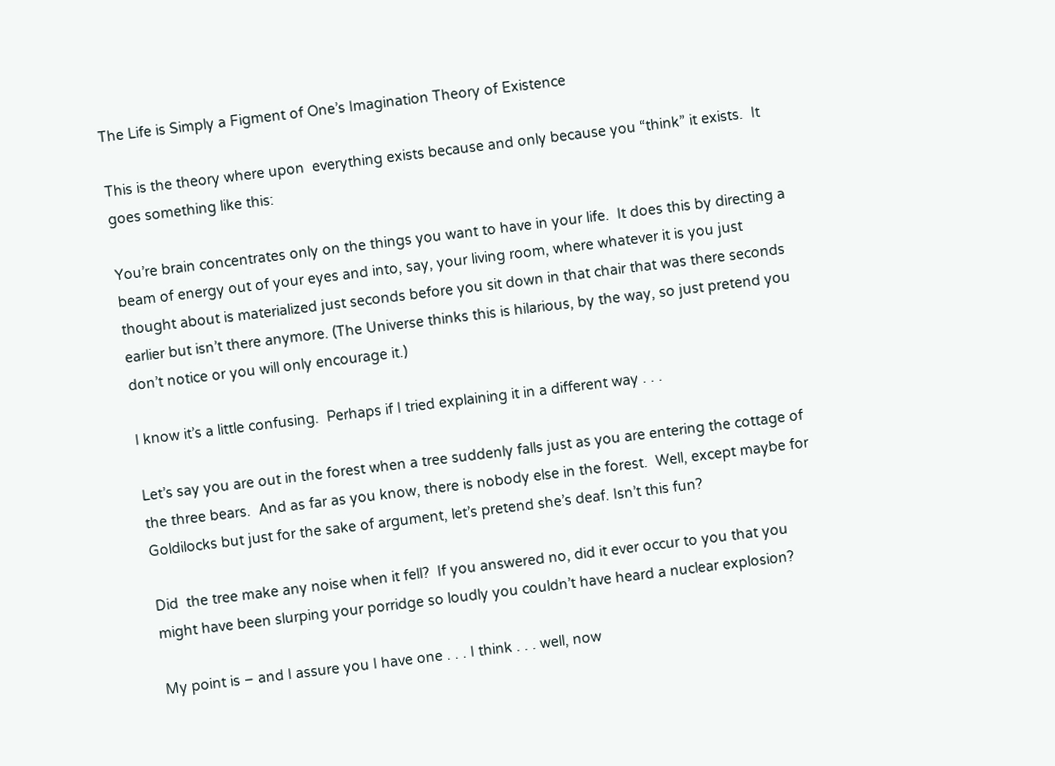The Life is Simply a Figment of One’s Imagination Theory of Existence

This is the theory where upon  everything exists because and only because you “think” it exists.  It goes something like this:

You’re brain concentrates only on the things you want to have in your life.  It does this by directing a beam of energy out of your eyes and into, say, your living room, where whatever it is you just thought about is materialized just seconds before you sit down in that chair that was there seconds earlier but isn’t there anymore. (The Universe thinks this is hilarious, by the way, so just pretend you don’t notice or you will only encourage it.)

I know it’s a little confusing.  Perhaps if I tried explaining it in a different way . . .

Let’s say you are out in the forest when a tree suddenly falls just as you are entering the cottage of the three bears.  And as far as you know, there is nobody else in the forest.  Well, except maybe for Goldilocks but just for the sake of argument, let’s pretend she’s deaf. Isn’t this fun?

Did  the tree make any noise when it fell?  If you answered no, did it ever occur to you that you might have been slurping your porridge so loudly you couldn’t have heard a nuclear explosion?

My point is – and I assure you I have one . . . I think . . . well, now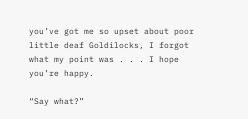you’ve got me so upset about poor little deaf Goldilocks, I forgot what my point was . . . I hope you’re happy.

“Say what?”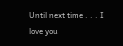Until next time . . . I love you